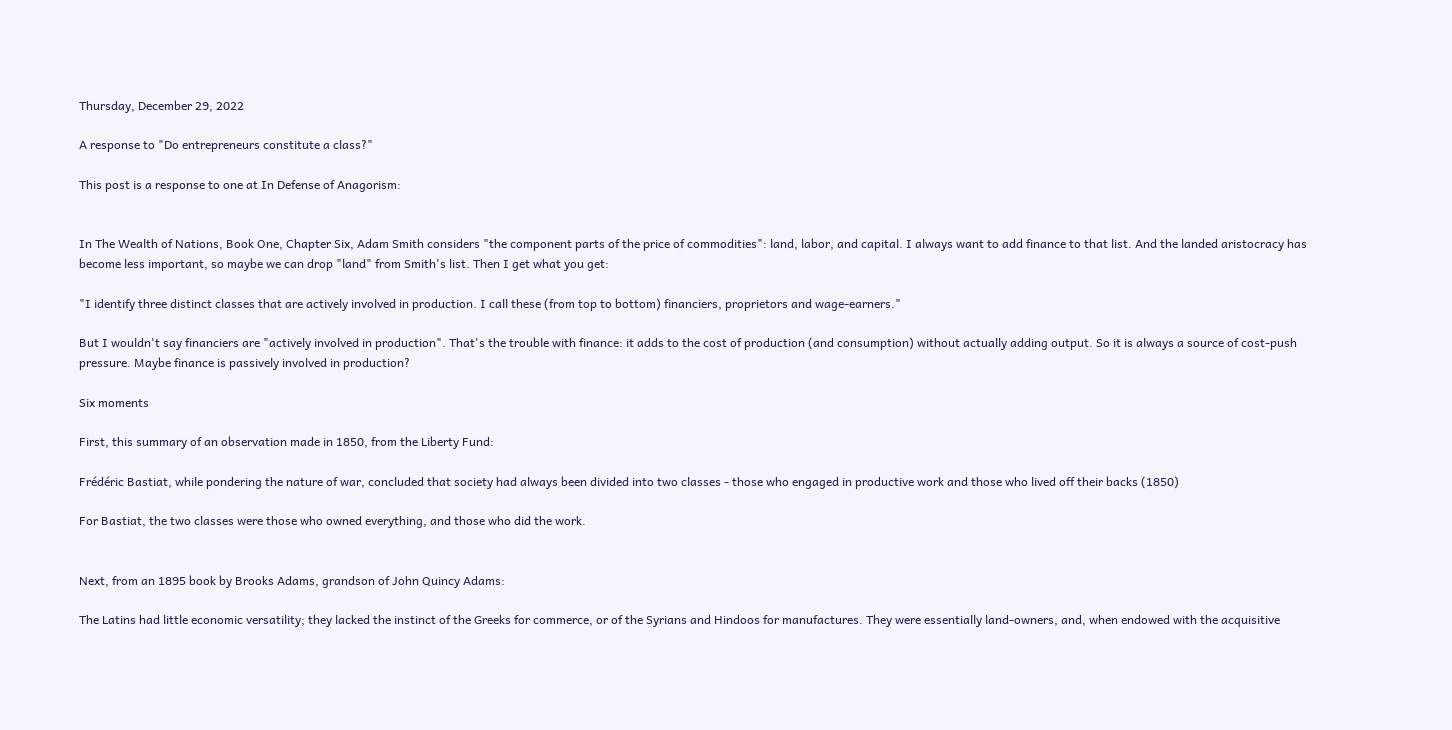Thursday, December 29, 2022

A response to "Do entrepreneurs constitute a class?"

This post is a response to one at In Defense of Anagorism:


In The Wealth of Nations, Book One, Chapter Six, Adam Smith considers "the component parts of the price of commodities": land, labor, and capital. I always want to add finance to that list. And the landed aristocracy has become less important, so maybe we can drop "land" from Smith's list. Then I get what you get:

"I identify three distinct classes that are actively involved in production. I call these (from top to bottom) financiers, proprietors and wage-earners."

But I wouldn't say financiers are "actively involved in production". That's the trouble with finance: it adds to the cost of production (and consumption) without actually adding output. So it is always a source of cost-push pressure. Maybe finance is passively involved in production?

Six moments

First, this summary of an observation made in 1850, from the Liberty Fund:

Frédéric Bastiat, while pondering the nature of war, concluded that society had always been divided into two classes - those who engaged in productive work and those who lived off their backs (1850)

For Bastiat, the two classes were those who owned everything, and those who did the work.


Next, from an 1895 book by Brooks Adams, grandson of John Quincy Adams:

The Latins had little economic versatility; they lacked the instinct of the Greeks for commerce, or of the Syrians and Hindoos for manufactures. They were essentially land-owners, and, when endowed with the acquisitive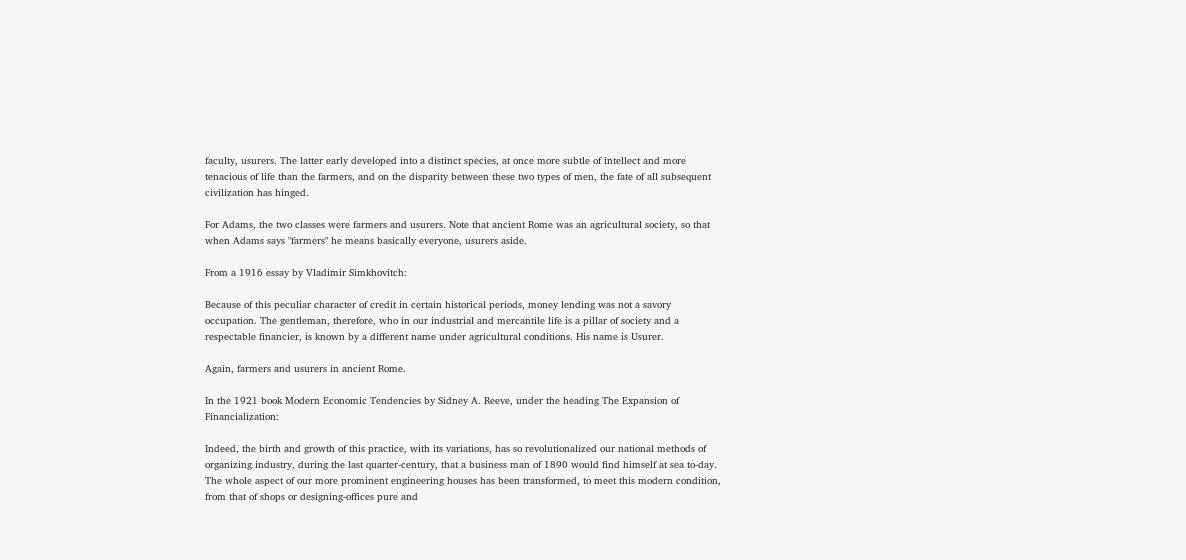faculty, usurers. The latter early developed into a distinct species, at once more subtle of intellect and more tenacious of life than the farmers, and on the disparity between these two types of men, the fate of all subsequent civilization has hinged.

For Adams, the two classes were farmers and usurers. Note that ancient Rome was an agricultural society, so that when Adams says "farmers" he means basically everyone, usurers aside.

From a 1916 essay by Vladimir Simkhovitch:

Because of this peculiar character of credit in certain historical periods, money lending was not a savory occupation. The gentleman, therefore, who in our industrial and mercantile life is a pillar of society and a respectable financier, is known by a different name under agricultural conditions. His name is Usurer.

Again, farmers and usurers in ancient Rome.

In the 1921 book Modern Economic Tendencies by Sidney A. Reeve, under the heading The Expansion of Financialization:

Indeed, the birth and growth of this practice, with its variations, has so revolutionalized our national methods of organizing industry, during the last quarter-century, that a business man of 1890 would find himself at sea to-day. The whole aspect of our more prominent engineering houses has been transformed, to meet this modern condition, from that of shops or designing-offices pure and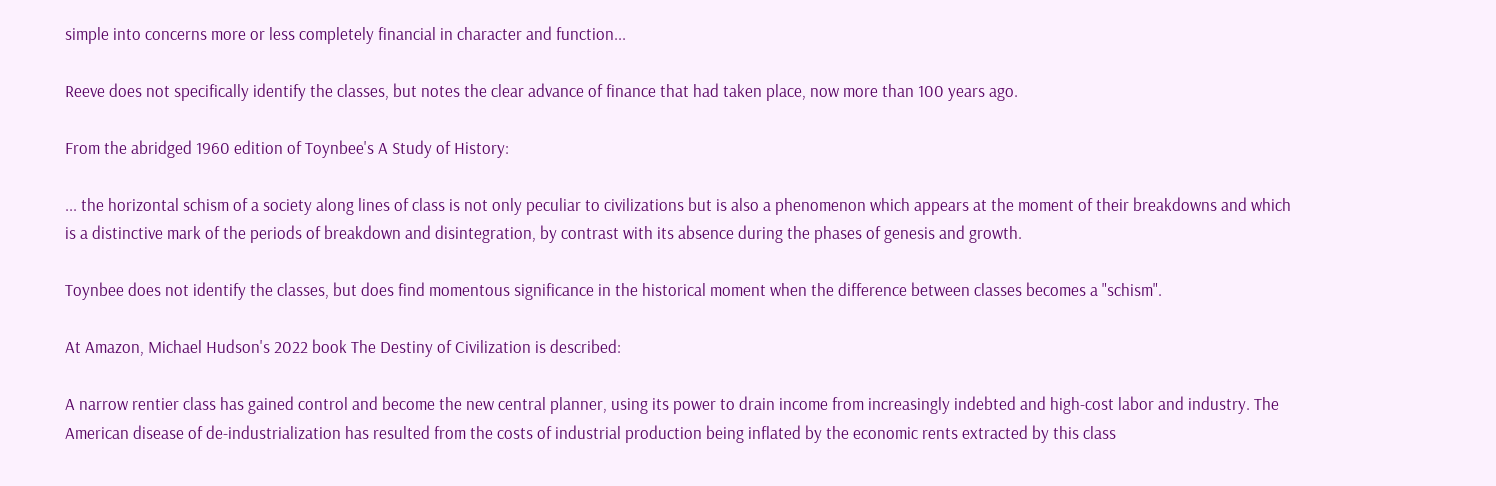simple into concerns more or less completely financial in character and function...

Reeve does not specifically identify the classes, but notes the clear advance of finance that had taken place, now more than 100 years ago.

From the abridged 1960 edition of Toynbee's A Study of History:

... the horizontal schism of a society along lines of class is not only peculiar to civilizations but is also a phenomenon which appears at the moment of their breakdowns and which is a distinctive mark of the periods of breakdown and disintegration, by contrast with its absence during the phases of genesis and growth.

Toynbee does not identify the classes, but does find momentous significance in the historical moment when the difference between classes becomes a "schism".

At Amazon, Michael Hudson's 2022 book The Destiny of Civilization is described:

A narrow rentier class has gained control and become the new central planner, using its power to drain income from increasingly indebted and high-cost labor and industry. The American disease of de-industrialization has resulted from the costs of industrial production being inflated by the economic rents extracted by this class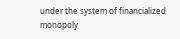under the system of financialized monopoly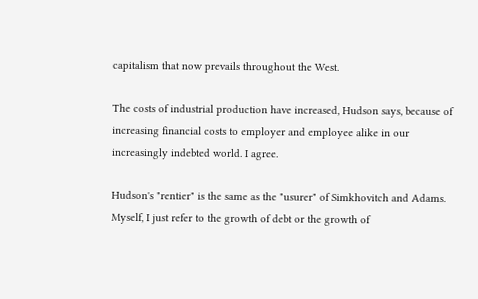capitalism that now prevails throughout the West.

The costs of industrial production have increased, Hudson says, because of increasing financial costs to employer and employee alike in our increasingly indebted world. I agree.

Hudson's "rentier" is the same as the "usurer" of Simkhovitch and Adams. Myself, I just refer to the growth of debt or the growth of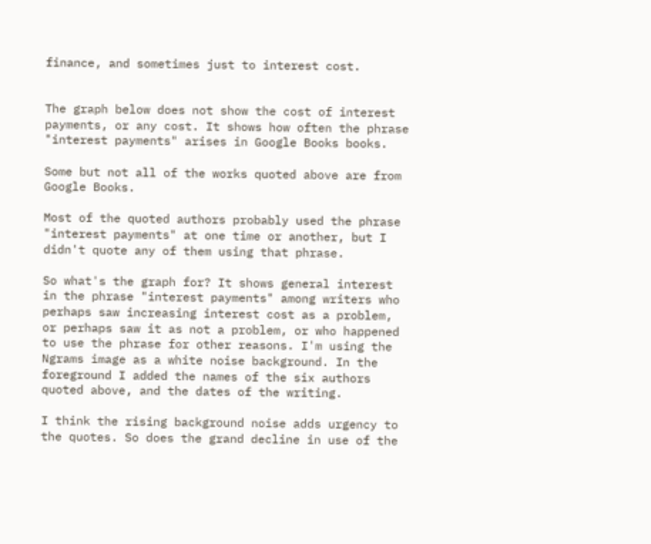finance, and sometimes just to interest cost.


The graph below does not show the cost of interest payments, or any cost. It shows how often the phrase "interest payments" arises in Google Books books.

Some but not all of the works quoted above are from Google Books.

Most of the quoted authors probably used the phrase "interest payments" at one time or another, but I didn't quote any of them using that phrase.

So what's the graph for? It shows general interest in the phrase "interest payments" among writers who perhaps saw increasing interest cost as a problem, or perhaps saw it as not a problem, or who happened to use the phrase for other reasons. I'm using the Ngrams image as a white noise background. In the foreground I added the names of the six authors quoted above, and the dates of the writing.

I think the rising background noise adds urgency to the quotes. So does the grand decline in use of the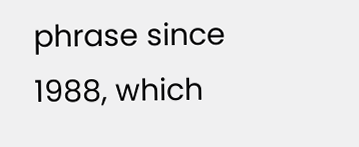phrase since 1988, which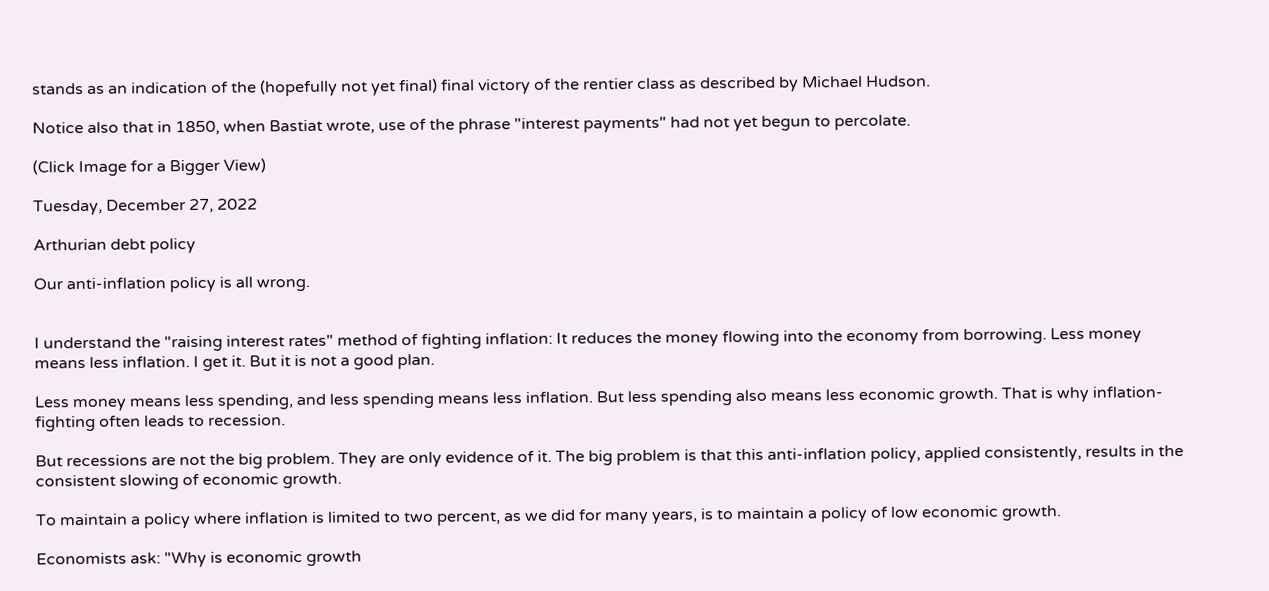stands as an indication of the (hopefully not yet final) final victory of the rentier class as described by Michael Hudson.

Notice also that in 1850, when Bastiat wrote, use of the phrase "interest payments" had not yet begun to percolate.

(Click Image for a Bigger View)

Tuesday, December 27, 2022

Arthurian debt policy

Our anti-inflation policy is all wrong.


I understand the "raising interest rates" method of fighting inflation: It reduces the money flowing into the economy from borrowing. Less money means less inflation. I get it. But it is not a good plan.

Less money means less spending, and less spending means less inflation. But less spending also means less economic growth. That is why inflation-fighting often leads to recession.

But recessions are not the big problem. They are only evidence of it. The big problem is that this anti-inflation policy, applied consistently, results in the consistent slowing of economic growth.

To maintain a policy where inflation is limited to two percent, as we did for many years, is to maintain a policy of low economic growth.

Economists ask: "Why is economic growth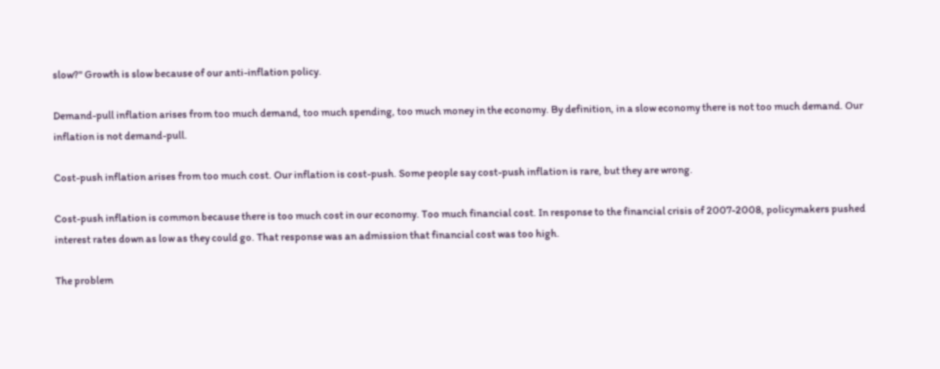slow?" Growth is slow because of our anti-inflation policy.

Demand-pull inflation arises from too much demand, too much spending, too much money in the economy. By definition, in a slow economy there is not too much demand. Our inflation is not demand-pull.

Cost-push inflation arises from too much cost. Our inflation is cost-push. Some people say cost-push inflation is rare, but they are wrong.

Cost-push inflation is common because there is too much cost in our economy. Too much financial cost. In response to the financial crisis of 2007-2008, policymakers pushed interest rates down as low as they could go. That response was an admission that financial cost was too high.

The problem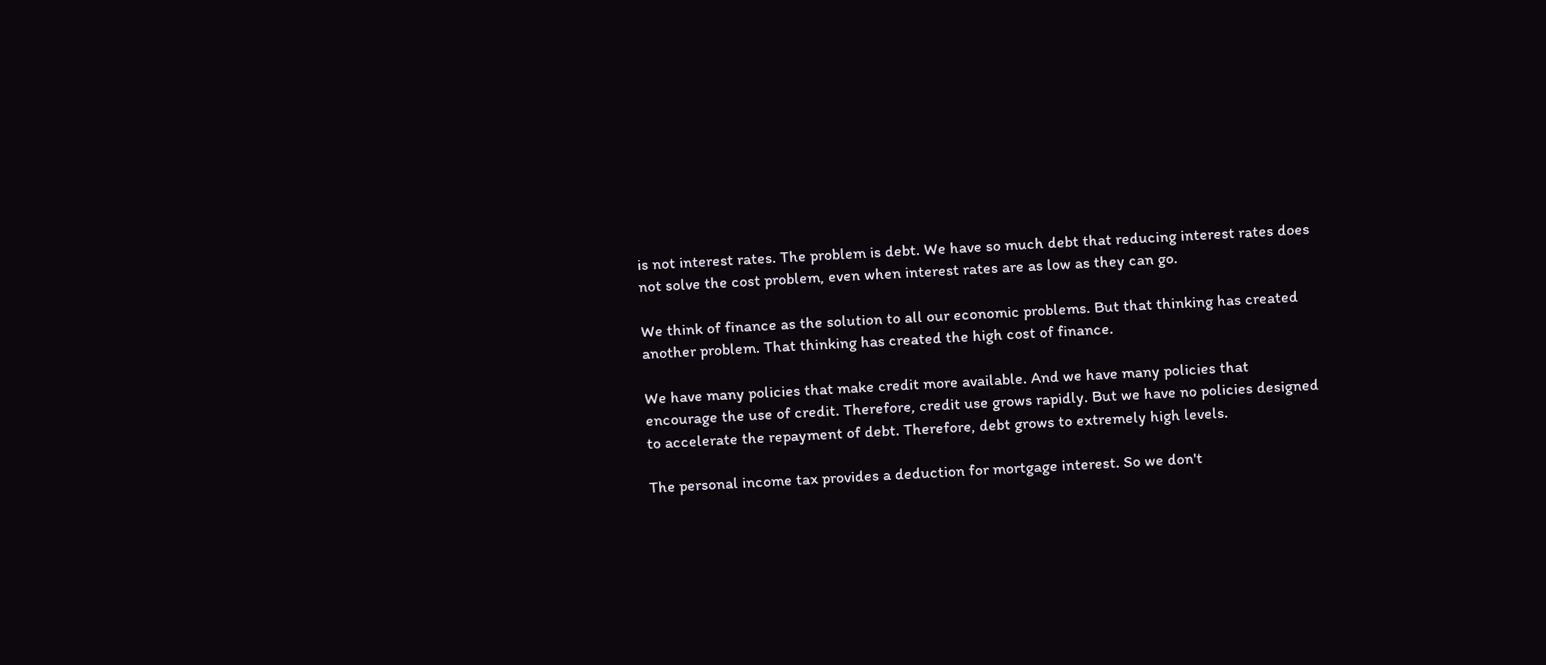is not interest rates. The problem is debt. We have so much debt that reducing interest rates does not solve the cost problem, even when interest rates are as low as they can go.

We think of finance as the solution to all our economic problems. But that thinking has created another problem. That thinking has created the high cost of finance.

We have many policies that make credit more available. And we have many policies that encourage the use of credit. Therefore, credit use grows rapidly. But we have no policies designed to accelerate the repayment of debt. Therefore, debt grows to extremely high levels.

The personal income tax provides a deduction for mortgage interest. So we don't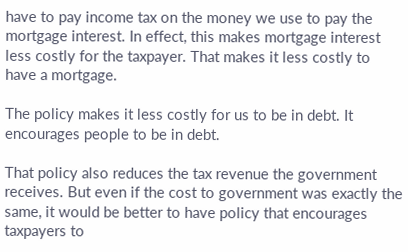have to pay income tax on the money we use to pay the mortgage interest. In effect, this makes mortgage interest less costly for the taxpayer. That makes it less costly to have a mortgage.

The policy makes it less costly for us to be in debt. It encourages people to be in debt.

That policy also reduces the tax revenue the government receives. But even if the cost to government was exactly the same, it would be better to have policy that encourages taxpayers to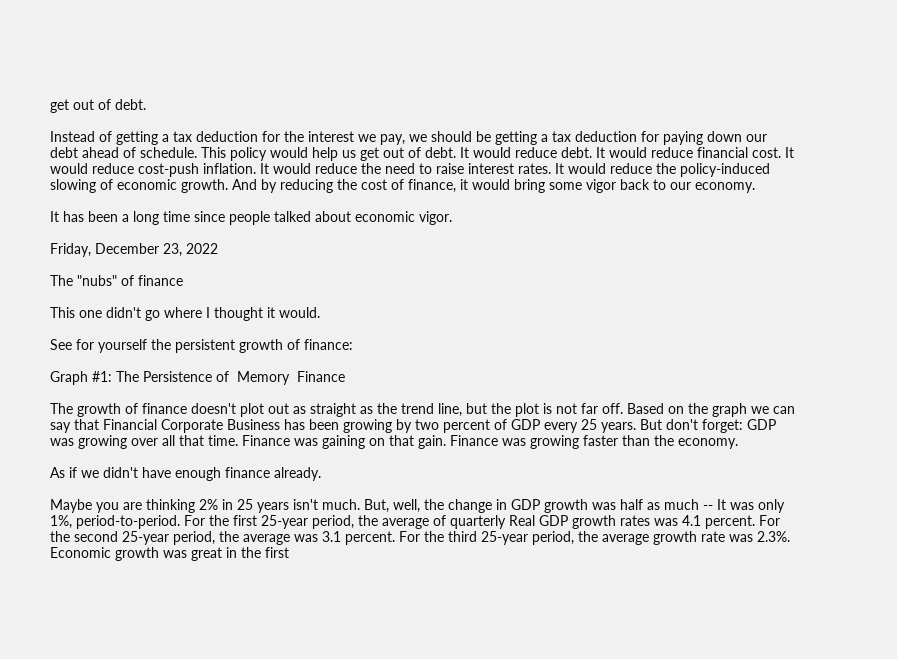get out of debt.

Instead of getting a tax deduction for the interest we pay, we should be getting a tax deduction for paying down our debt ahead of schedule. This policy would help us get out of debt. It would reduce debt. It would reduce financial cost. It would reduce cost-push inflation. It would reduce the need to raise interest rates. It would reduce the policy-induced slowing of economic growth. And by reducing the cost of finance, it would bring some vigor back to our economy.

It has been a long time since people talked about economic vigor.

Friday, December 23, 2022

The "nubs" of finance

This one didn't go where I thought it would.

See for yourself the persistent growth of finance:

Graph #1: The Persistence of  Memory  Finance

The growth of finance doesn't plot out as straight as the trend line, but the plot is not far off. Based on the graph we can say that Financial Corporate Business has been growing by two percent of GDP every 25 years. But don't forget: GDP was growing over all that time. Finance was gaining on that gain. Finance was growing faster than the economy.

As if we didn't have enough finance already.

Maybe you are thinking 2% in 25 years isn't much. But, well, the change in GDP growth was half as much -- It was only 1%, period-to-period. For the first 25-year period, the average of quarterly Real GDP growth rates was 4.1 percent. For the second 25-year period, the average was 3.1 percent. For the third 25-year period, the average growth rate was 2.3%. Economic growth was great in the first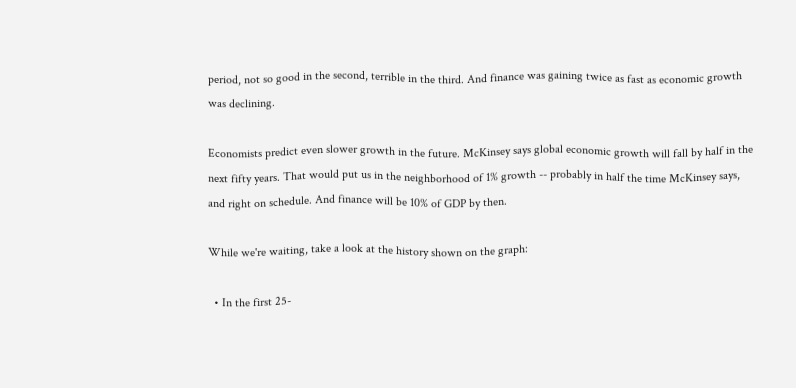period, not so good in the second, terrible in the third. And finance was gaining twice as fast as economic growth was declining.

Economists predict even slower growth in the future. McKinsey says global economic growth will fall by half in the next fifty years. That would put us in the neighborhood of 1% growth -- probably in half the time McKinsey says, and right on schedule. And finance will be 10% of GDP by then.

While we're waiting, take a look at the history shown on the graph:

  • In the first 25-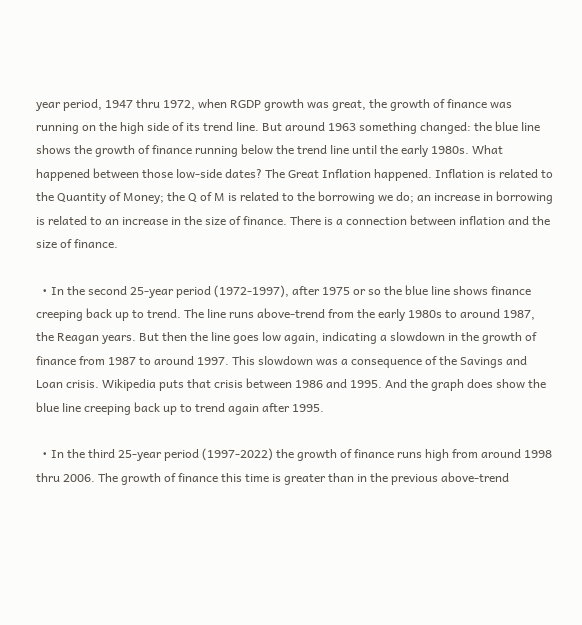year period, 1947 thru 1972, when RGDP growth was great, the growth of finance was running on the high side of its trend line. But around 1963 something changed: the blue line shows the growth of finance running below the trend line until the early 1980s. What happened between those low-side dates? The Great Inflation happened. Inflation is related to the Quantity of Money; the Q of M is related to the borrowing we do; an increase in borrowing is related to an increase in the size of finance. There is a connection between inflation and the size of finance.

  • In the second 25-year period (1972-1997), after 1975 or so the blue line shows finance creeping back up to trend. The line runs above-trend from the early 1980s to around 1987, the Reagan years. But then the line goes low again, indicating a slowdown in the growth of finance from 1987 to around 1997. This slowdown was a consequence of the Savings and Loan crisis. Wikipedia puts that crisis between 1986 and 1995. And the graph does show the blue line creeping back up to trend again after 1995.

  • In the third 25-year period (1997-2022) the growth of finance runs high from around 1998 thru 2006. The growth of finance this time is greater than in the previous above-trend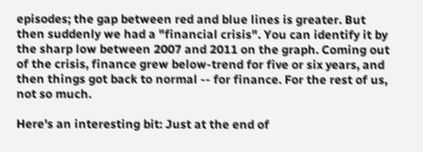episodes; the gap between red and blue lines is greater. But then suddenly we had a "financial crisis". You can identify it by the sharp low between 2007 and 2011 on the graph. Coming out of the crisis, finance grew below-trend for five or six years, and then things got back to normal -- for finance. For the rest of us, not so much.

Here's an interesting bit: Just at the end of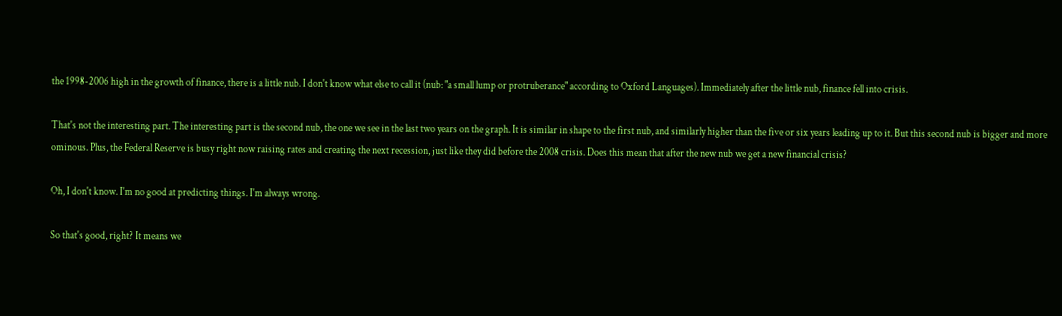the 1998-2006 high in the growth of finance, there is a little nub. I don't know what else to call it (nub: "a small lump or protruberance" according to Oxford Languages). Immediately after the little nub, finance fell into crisis.

That's not the interesting part. The interesting part is the second nub, the one we see in the last two years on the graph. It is similar in shape to the first nub, and similarly higher than the five or six years leading up to it. But this second nub is bigger and more ominous. Plus, the Federal Reserve is busy right now raising rates and creating the next recession, just like they did before the 2008 crisis. Does this mean that after the new nub we get a new financial crisis?

Oh, I don't know. I'm no good at predicting things. I'm always wrong.

So that's good, right? It means we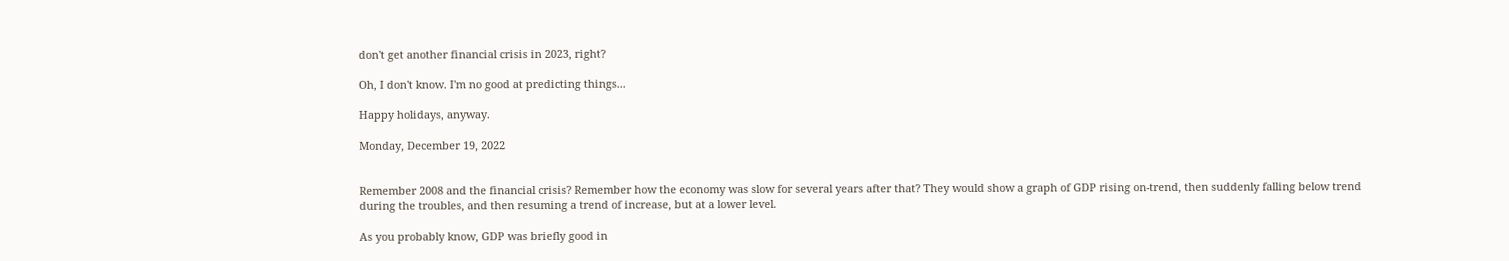don't get another financial crisis in 2023, right?

Oh, I don't know. I'm no good at predicting things...

Happy holidays, anyway.

Monday, December 19, 2022


Remember 2008 and the financial crisis? Remember how the economy was slow for several years after that? They would show a graph of GDP rising on-trend, then suddenly falling below trend during the troubles, and then resuming a trend of increase, but at a lower level.

As you probably know, GDP was briefly good in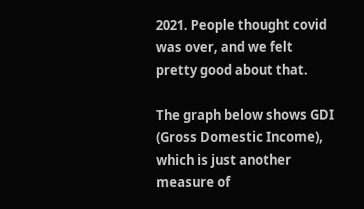2021. People thought covid was over, and we felt pretty good about that.

The graph below shows GDI (Gross Domestic Income), which is just another measure of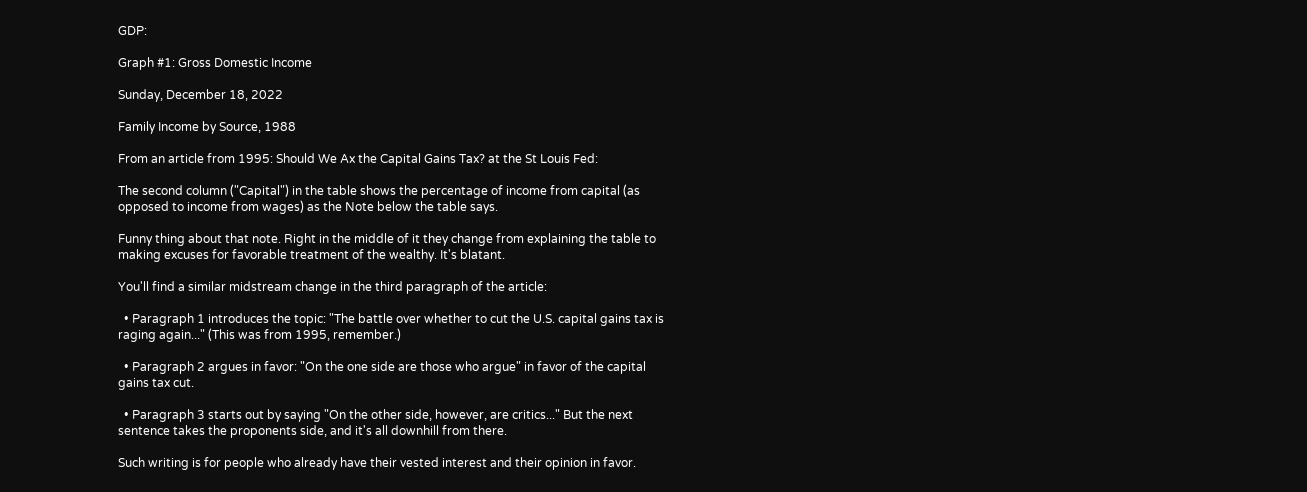GDP:

Graph #1: Gross Domestic Income

Sunday, December 18, 2022

Family Income by Source, 1988

From an article from 1995: Should We Ax the Capital Gains Tax? at the St Louis Fed:

The second column ("Capital") in the table shows the percentage of income from capital (as opposed to income from wages) as the Note below the table says.

Funny thing about that note. Right in the middle of it they change from explaining the table to making excuses for favorable treatment of the wealthy. It's blatant.

You'll find a similar midstream change in the third paragraph of the article:

  • Paragraph 1 introduces the topic: "The battle over whether to cut the U.S. capital gains tax is raging again..." (This was from 1995, remember.)

  • Paragraph 2 argues in favor: "On the one side are those who argue" in favor of the capital gains tax cut.

  • Paragraph 3 starts out by saying "On the other side, however, are critics..." But the next sentence takes the proponents side, and it's all downhill from there.

Such writing is for people who already have their vested interest and their opinion in favor.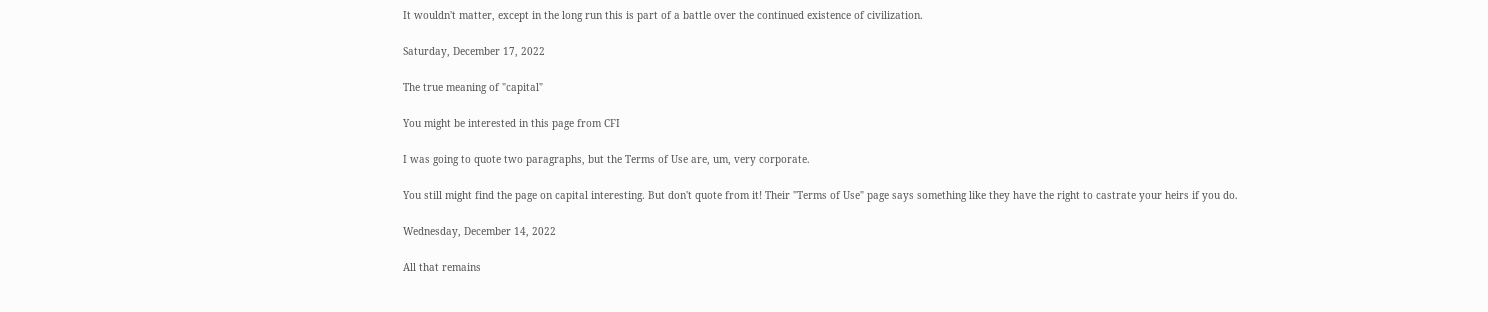It wouldn't matter, except in the long run this is part of a battle over the continued existence of civilization.

Saturday, December 17, 2022

The true meaning of "capital"

You might be interested in this page from CFI

I was going to quote two paragraphs, but the Terms of Use are, um, very corporate.

You still might find the page on capital interesting. But don't quote from it! Their "Terms of Use" page says something like they have the right to castrate your heirs if you do.

Wednesday, December 14, 2022

All that remains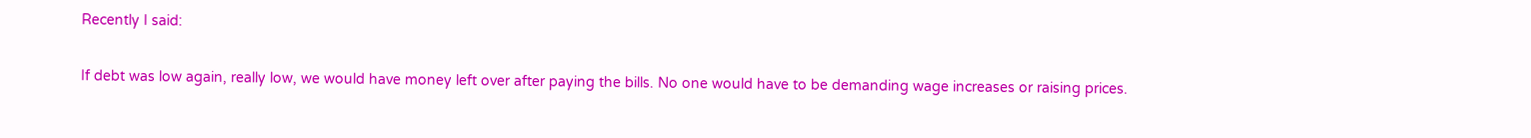Recently I said:

If debt was low again, really low, we would have money left over after paying the bills. No one would have to be demanding wage increases or raising prices.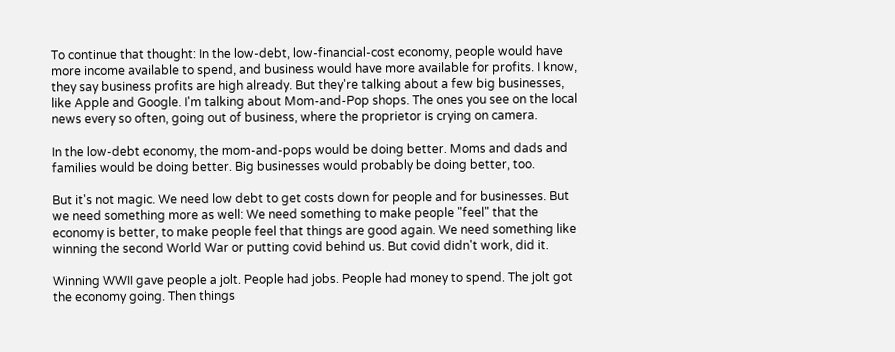To continue that thought: In the low-debt, low-financial-cost economy, people would have more income available to spend, and business would have more available for profits. I know, they say business profits are high already. But they're talking about a few big businesses, like Apple and Google. I'm talking about Mom-and-Pop shops. The ones you see on the local news every so often, going out of business, where the proprietor is crying on camera.

In the low-debt economy, the mom-and-pops would be doing better. Moms and dads and families would be doing better. Big businesses would probably be doing better, too.

But it's not magic. We need low debt to get costs down for people and for businesses. But we need something more as well: We need something to make people "feel" that the economy is better, to make people feel that things are good again. We need something like winning the second World War or putting covid behind us. But covid didn't work, did it.

Winning WWII gave people a jolt. People had jobs. People had money to spend. The jolt got the economy going. Then things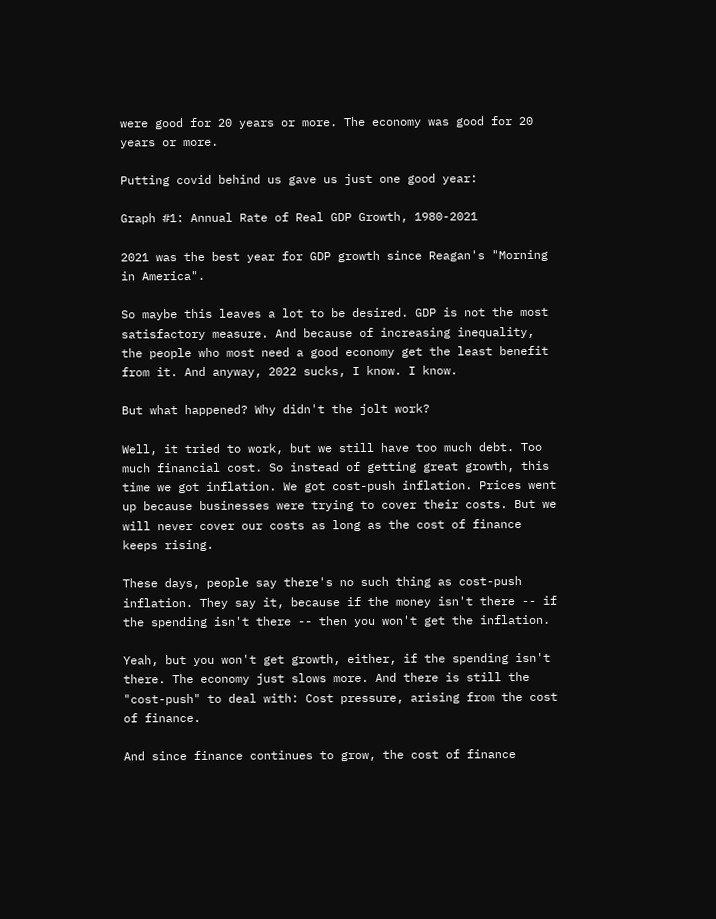were good for 20 years or more. The economy was good for 20 years or more.

Putting covid behind us gave us just one good year:

Graph #1: Annual Rate of Real GDP Growth, 1980-2021

2021 was the best year for GDP growth since Reagan's "Morning in America".

So maybe this leaves a lot to be desired. GDP is not the most satisfactory measure. And because of increasing inequality, the people who most need a good economy get the least benefit from it. And anyway, 2022 sucks, I know. I know.

But what happened? Why didn't the jolt work?

Well, it tried to work, but we still have too much debt. Too much financial cost. So instead of getting great growth, this time we got inflation. We got cost-push inflation. Prices went up because businesses were trying to cover their costs. But we will never cover our costs as long as the cost of finance keeps rising.

These days, people say there's no such thing as cost-push inflation. They say it, because if the money isn't there -- if the spending isn't there -- then you won't get the inflation.

Yeah, but you won't get growth, either, if the spending isn't there. The economy just slows more. And there is still the "cost-push" to deal with: Cost pressure, arising from the cost of finance.

And since finance continues to grow, the cost of finance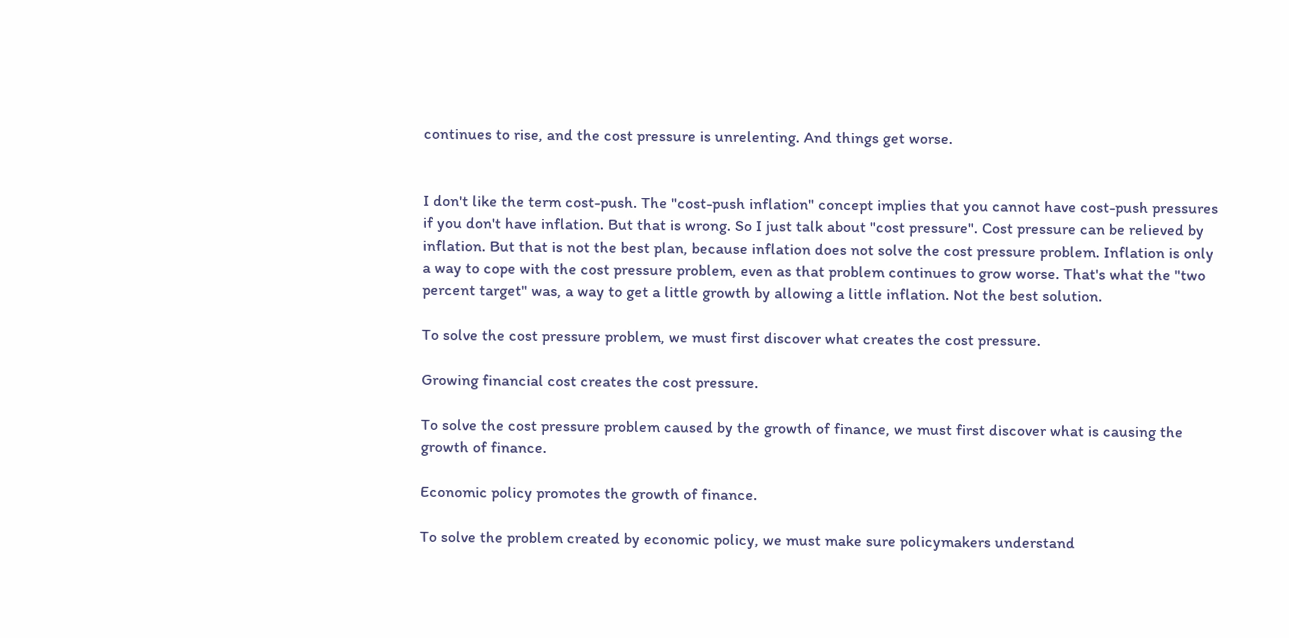continues to rise, and the cost pressure is unrelenting. And things get worse.


I don't like the term cost-push. The "cost-push inflation" concept implies that you cannot have cost-push pressures if you don't have inflation. But that is wrong. So I just talk about "cost pressure". Cost pressure can be relieved by inflation. But that is not the best plan, because inflation does not solve the cost pressure problem. Inflation is only a way to cope with the cost pressure problem, even as that problem continues to grow worse. That's what the "two percent target" was, a way to get a little growth by allowing a little inflation. Not the best solution.

To solve the cost pressure problem, we must first discover what creates the cost pressure.

Growing financial cost creates the cost pressure.

To solve the cost pressure problem caused by the growth of finance, we must first discover what is causing the growth of finance.

Economic policy promotes the growth of finance.

To solve the problem created by economic policy, we must make sure policymakers understand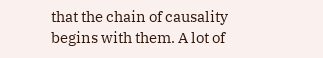that the chain of causality begins with them. A lot of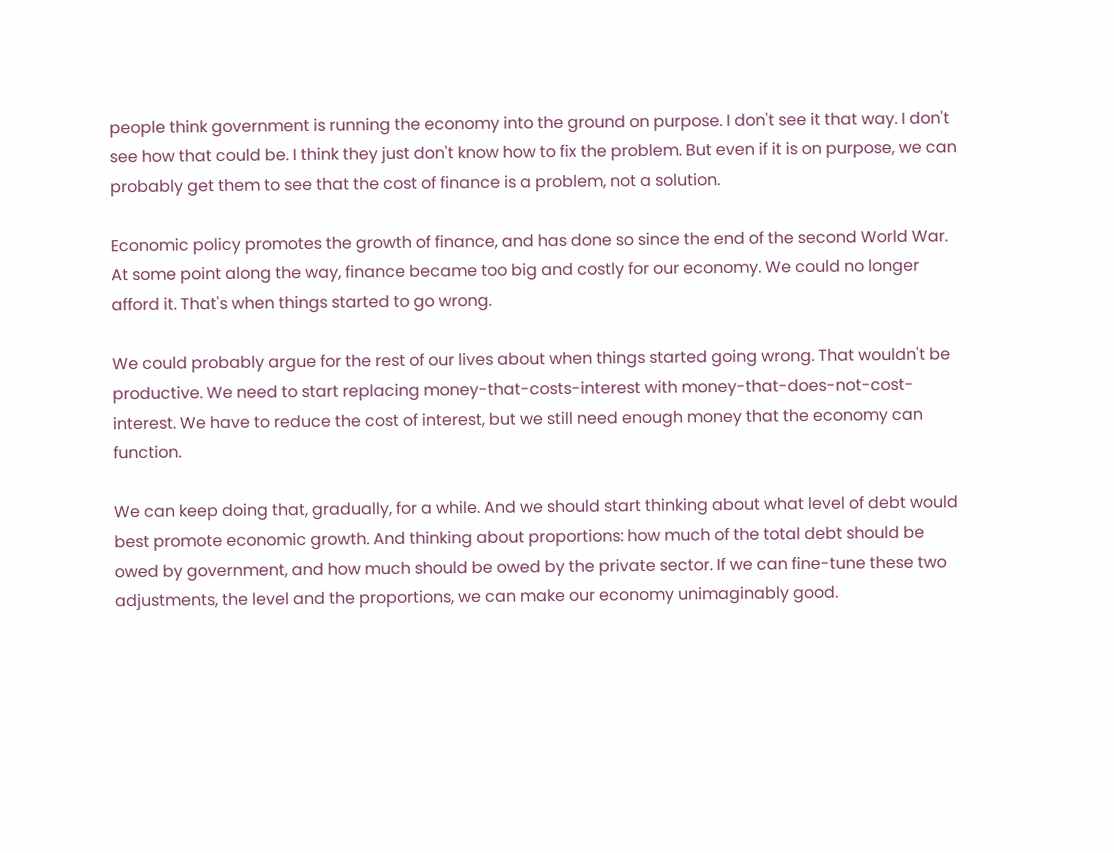people think government is running the economy into the ground on purpose. I don't see it that way. I don't see how that could be. I think they just don't know how to fix the problem. But even if it is on purpose, we can probably get them to see that the cost of finance is a problem, not a solution.

Economic policy promotes the growth of finance, and has done so since the end of the second World War. At some point along the way, finance became too big and costly for our economy. We could no longer afford it. That's when things started to go wrong.

We could probably argue for the rest of our lives about when things started going wrong. That wouldn't be productive. We need to start replacing money-that-costs-interest with money-that-does-not-cost-interest. We have to reduce the cost of interest, but we still need enough money that the economy can function.

We can keep doing that, gradually, for a while. And we should start thinking about what level of debt would best promote economic growth. And thinking about proportions: how much of the total debt should be owed by government, and how much should be owed by the private sector. If we can fine-tune these two adjustments, the level and the proportions, we can make our economy unimaginably good.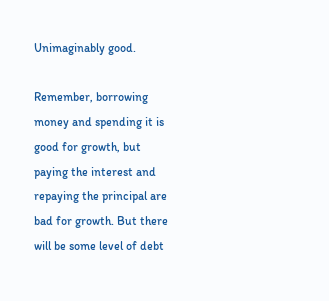Unimaginably good.

Remember, borrowing money and spending it is good for growth, but paying the interest and repaying the principal are bad for growth. But there will be some level of debt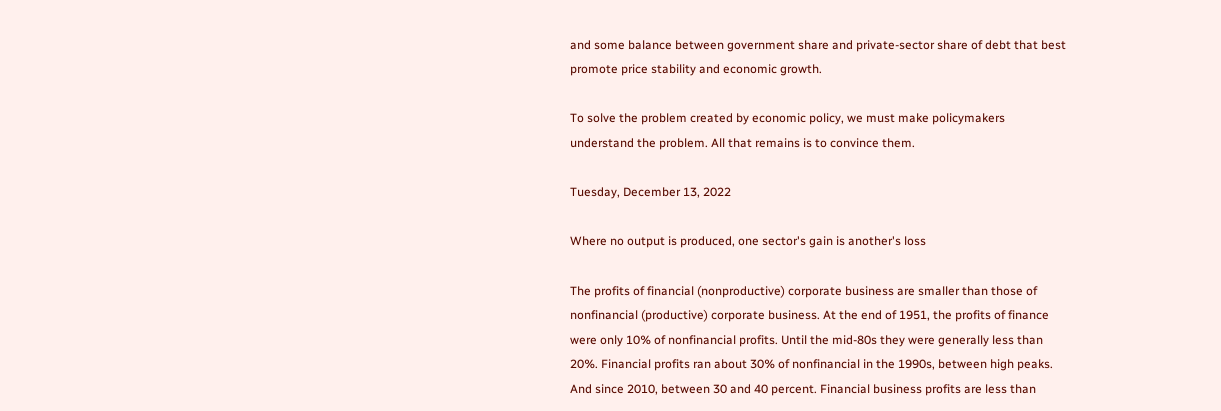and some balance between government share and private-sector share of debt that best promote price stability and economic growth.

To solve the problem created by economic policy, we must make policymakers understand the problem. All that remains is to convince them.

Tuesday, December 13, 2022

Where no output is produced, one sector's gain is another's loss

The profits of financial (nonproductive) corporate business are smaller than those of nonfinancial (productive) corporate business. At the end of 1951, the profits of finance were only 10% of nonfinancial profits. Until the mid-80s they were generally less than 20%. Financial profits ran about 30% of nonfinancial in the 1990s, between high peaks. And since 2010, between 30 and 40 percent. Financial business profits are less than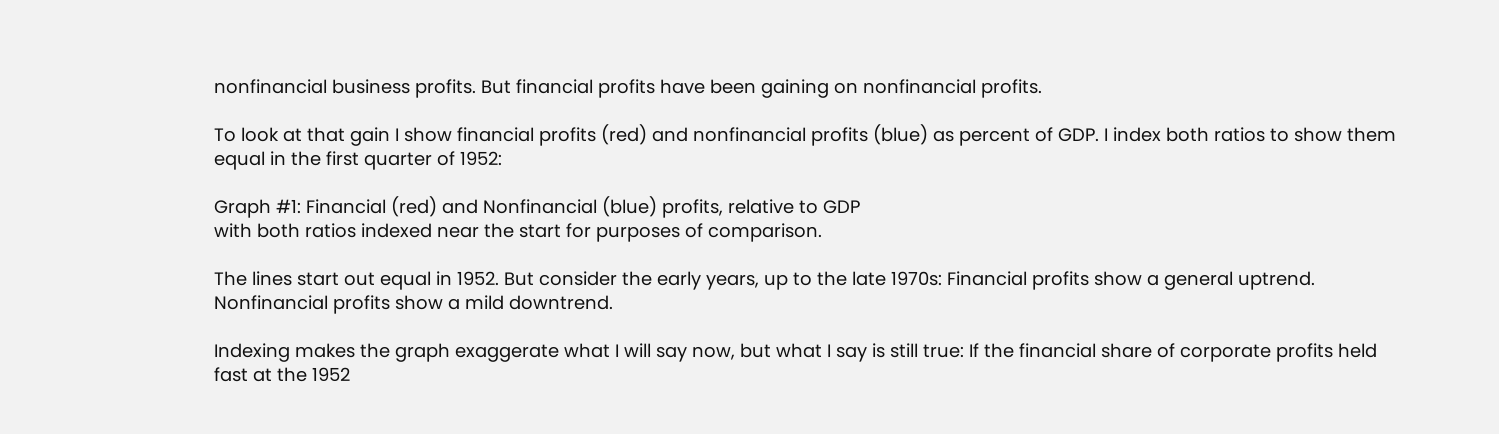nonfinancial business profits. But financial profits have been gaining on nonfinancial profits.

To look at that gain I show financial profits (red) and nonfinancial profits (blue) as percent of GDP. I index both ratios to show them equal in the first quarter of 1952:

Graph #1: Financial (red) and Nonfinancial (blue) profits, relative to GDP
with both ratios indexed near the start for purposes of comparison.

The lines start out equal in 1952. But consider the early years, up to the late 1970s: Financial profits show a general uptrend. Nonfinancial profits show a mild downtrend.

Indexing makes the graph exaggerate what I will say now, but what I say is still true: If the financial share of corporate profits held fast at the 1952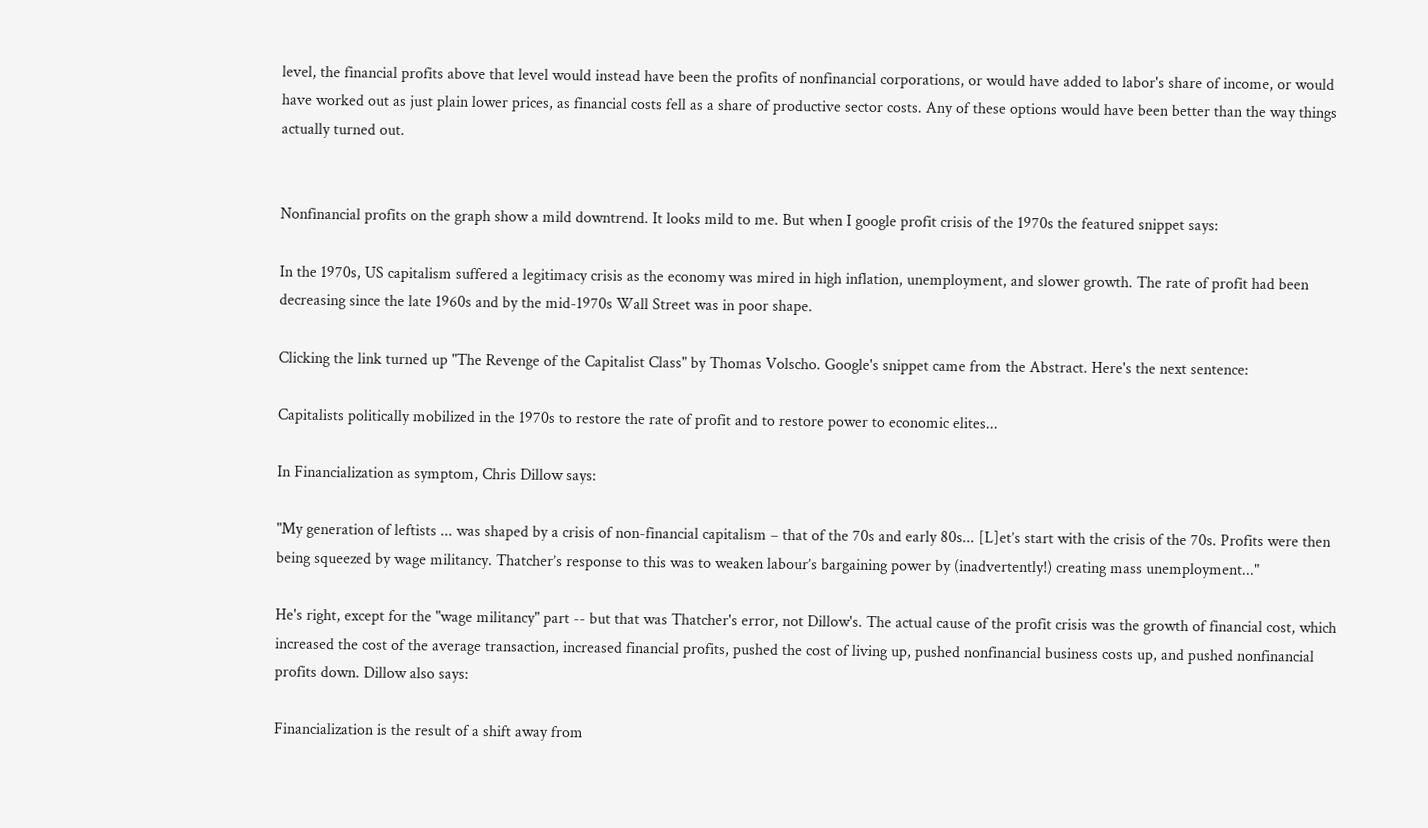level, the financial profits above that level would instead have been the profits of nonfinancial corporations, or would have added to labor's share of income, or would have worked out as just plain lower prices, as financial costs fell as a share of productive sector costs. Any of these options would have been better than the way things actually turned out.


Nonfinancial profits on the graph show a mild downtrend. It looks mild to me. But when I google profit crisis of the 1970s the featured snippet says:

In the 1970s, US capitalism suffered a legitimacy crisis as the economy was mired in high inflation, unemployment, and slower growth. The rate of profit had been decreasing since the late 1960s and by the mid-1970s Wall Street was in poor shape.

Clicking the link turned up "The Revenge of the Capitalist Class" by Thomas Volscho. Google's snippet came from the Abstract. Here's the next sentence:

Capitalists politically mobilized in the 1970s to restore the rate of profit and to restore power to economic elites...

In Financialization as symptom, Chris Dillow says:

"My generation of leftists ... was shaped by a crisis of non-financial capitalism – that of the 70s and early 80s... [L]et’s start with the crisis of the 70s. Profits were then being squeezed by wage militancy. Thatcher’s response to this was to weaken labour’s bargaining power by (inadvertently!) creating mass unemployment..."

He's right, except for the "wage militancy" part -- but that was Thatcher's error, not Dillow's. The actual cause of the profit crisis was the growth of financial cost, which increased the cost of the average transaction, increased financial profits, pushed the cost of living up, pushed nonfinancial business costs up, and pushed nonfinancial profits down. Dillow also says:

Financialization is the result of a shift away from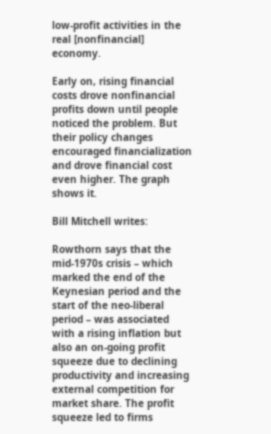low-profit activities in the real [nonfinancial] economy.

Early on, rising financial costs drove nonfinancial profits down until people noticed the problem. But their policy changes encouraged financialization and drove financial cost even higher. The graph shows it.

Bill Mitchell writes:

Rowthorn says that the mid-1970s crisis – which marked the end of the Keynesian period and the start of the neo-liberal period – was associated with a rising inflation but also an on-going profit squeeze due to declining productivity and increasing external competition for market share. The profit squeeze led to firms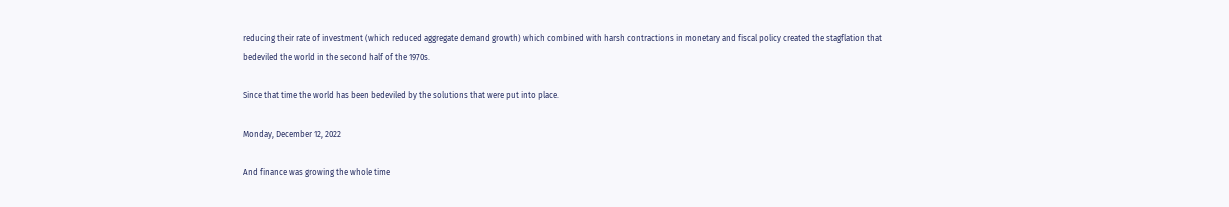reducing their rate of investment (which reduced aggregate demand growth) which combined with harsh contractions in monetary and fiscal policy created the stagflation that bedeviled the world in the second half of the 1970s.

Since that time the world has been bedeviled by the solutions that were put into place.

Monday, December 12, 2022

And finance was growing the whole time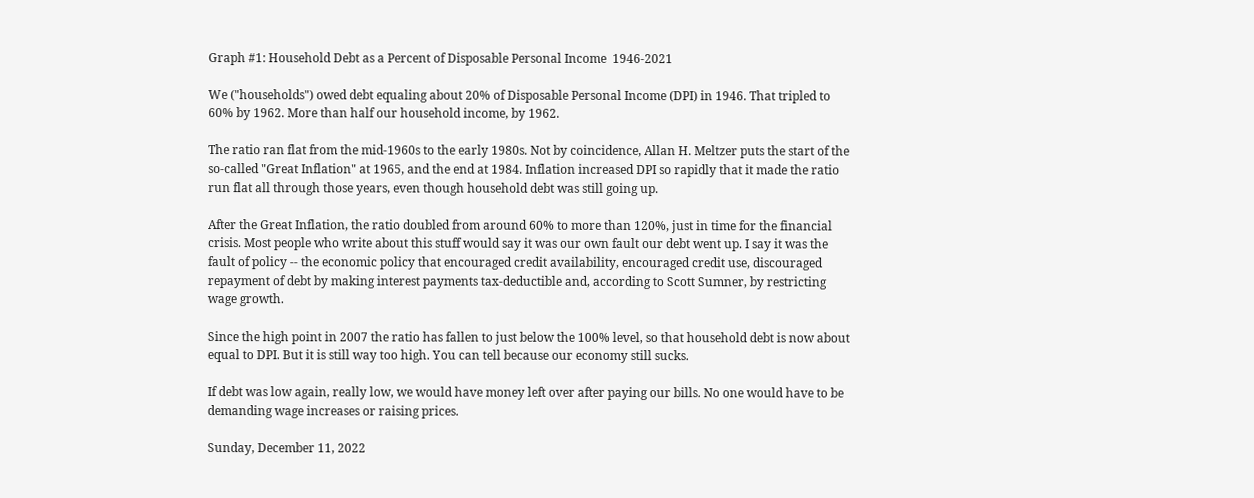Graph #1: Household Debt as a Percent of Disposable Personal Income  1946-2021

We ("households") owed debt equaling about 20% of Disposable Personal Income (DPI) in 1946. That tripled to 60% by 1962. More than half our household income, by 1962.

The ratio ran flat from the mid-1960s to the early 1980s. Not by coincidence, Allan H. Meltzer puts the start of the so-called "Great Inflation" at 1965, and the end at 1984. Inflation increased DPI so rapidly that it made the ratio run flat all through those years, even though household debt was still going up.

After the Great Inflation, the ratio doubled from around 60% to more than 120%, just in time for the financial crisis. Most people who write about this stuff would say it was our own fault our debt went up. I say it was the fault of policy -- the economic policy that encouraged credit availability, encouraged credit use, discouraged repayment of debt by making interest payments tax-deductible and, according to Scott Sumner, by restricting wage growth.

Since the high point in 2007 the ratio has fallen to just below the 100% level, so that household debt is now about equal to DPI. But it is still way too high. You can tell because our economy still sucks.

If debt was low again, really low, we would have money left over after paying our bills. No one would have to be demanding wage increases or raising prices.

Sunday, December 11, 2022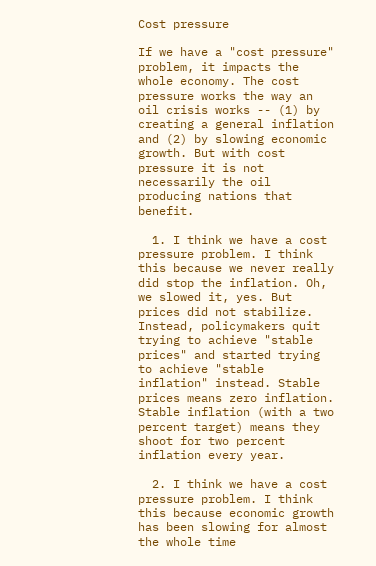Cost pressure

If we have a "cost pressure" problem, it impacts the whole economy. The cost pressure works the way an oil crisis works -- (1) by creating a general inflation and (2) by slowing economic growth. But with cost pressure it is not necessarily the oil producing nations that benefit.

  1. I think we have a cost pressure problem. I think this because we never really did stop the inflation. Oh, we slowed it, yes. But prices did not stabilize. Instead, policymakers quit trying to achieve "stable prices" and started trying to achieve "stable inflation" instead. Stable prices means zero inflation. Stable inflation (with a two percent target) means they shoot for two percent inflation every year.

  2. I think we have a cost pressure problem. I think this because economic growth has been slowing for almost the whole time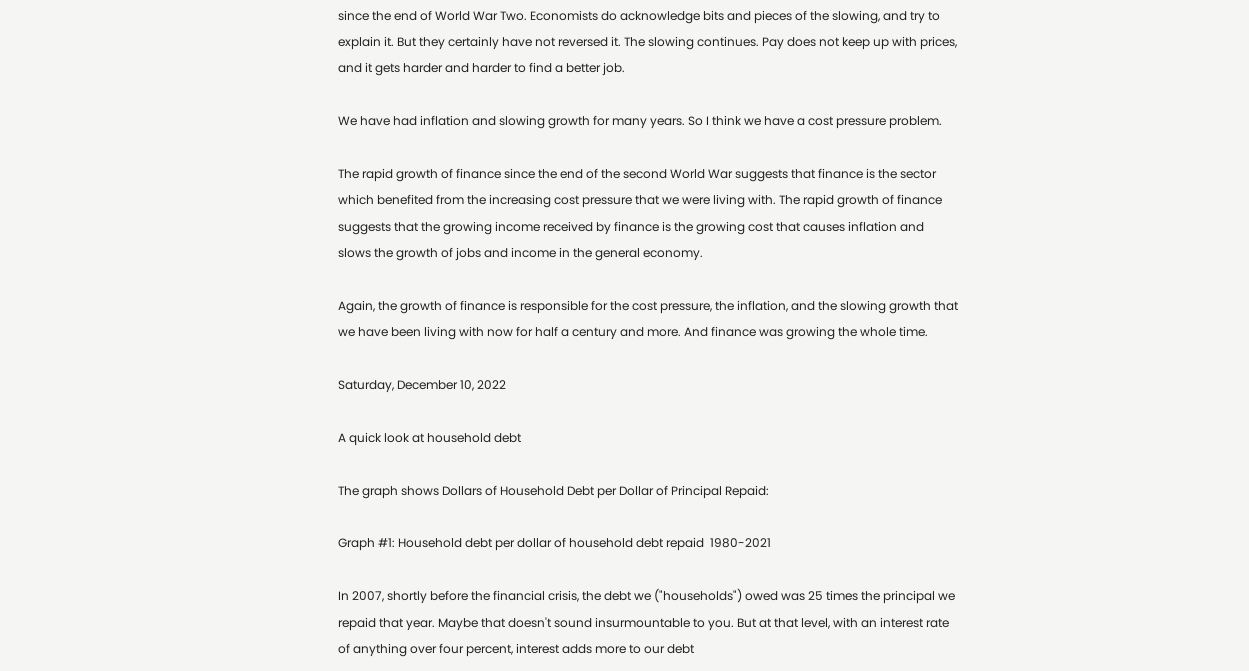since the end of World War Two. Economists do acknowledge bits and pieces of the slowing, and try to explain it. But they certainly have not reversed it. The slowing continues. Pay does not keep up with prices, and it gets harder and harder to find a better job.

We have had inflation and slowing growth for many years. So I think we have a cost pressure problem.

The rapid growth of finance since the end of the second World War suggests that finance is the sector which benefited from the increasing cost pressure that we were living with. The rapid growth of finance suggests that the growing income received by finance is the growing cost that causes inflation and slows the growth of jobs and income in the general economy.

Again, the growth of finance is responsible for the cost pressure, the inflation, and the slowing growth that we have been living with now for half a century and more. And finance was growing the whole time.

Saturday, December 10, 2022

A quick look at household debt

The graph shows Dollars of Household Debt per Dollar of Principal Repaid:

Graph #1: Household debt per dollar of household debt repaid  1980-2021

In 2007, shortly before the financial crisis, the debt we ("households") owed was 25 times the principal we repaid that year. Maybe that doesn't sound insurmountable to you. But at that level, with an interest rate of anything over four percent, interest adds more to our debt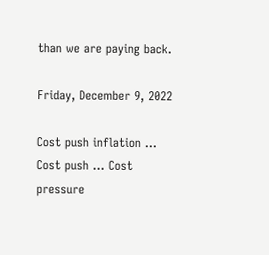than we are paying back.

Friday, December 9, 2022

Cost push inflation ... Cost push ... Cost pressure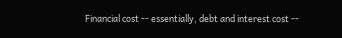Financial cost -- essentially, debt and interest cost --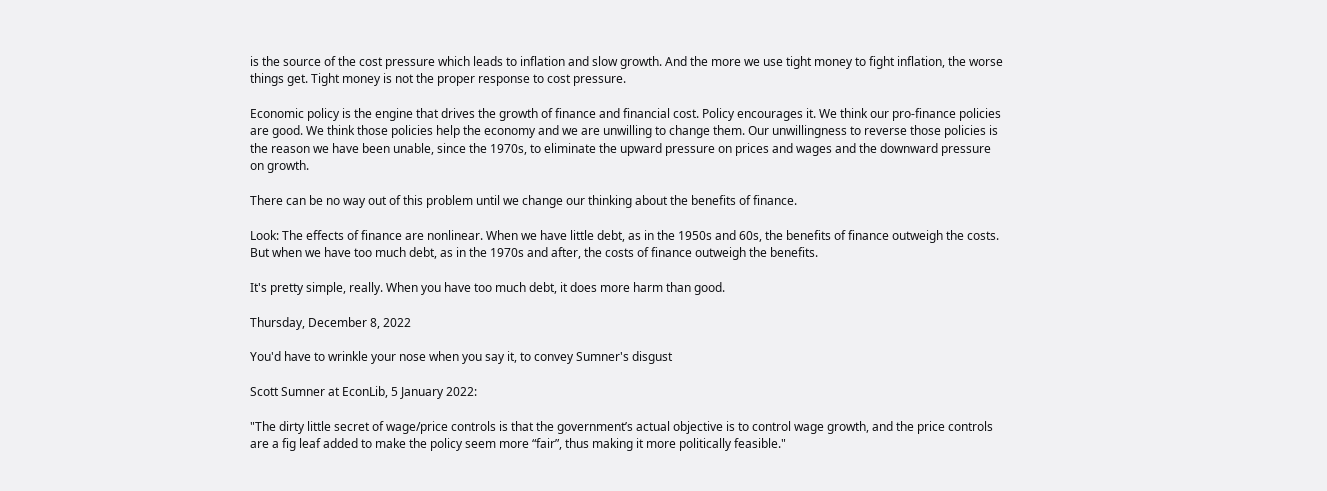is the source of the cost pressure which leads to inflation and slow growth. And the more we use tight money to fight inflation, the worse things get. Tight money is not the proper response to cost pressure.

Economic policy is the engine that drives the growth of finance and financial cost. Policy encourages it. We think our pro-finance policies are good. We think those policies help the economy and we are unwilling to change them. Our unwillingness to reverse those policies is the reason we have been unable, since the 1970s, to eliminate the upward pressure on prices and wages and the downward pressure on growth.

There can be no way out of this problem until we change our thinking about the benefits of finance.

Look: The effects of finance are nonlinear. When we have little debt, as in the 1950s and 60s, the benefits of finance outweigh the costs. But when we have too much debt, as in the 1970s and after, the costs of finance outweigh the benefits.

It's pretty simple, really. When you have too much debt, it does more harm than good.

Thursday, December 8, 2022

You'd have to wrinkle your nose when you say it, to convey Sumner's disgust

Scott Sumner at EconLib, 5 January 2022:

"The dirty little secret of wage/price controls is that the government’s actual objective is to control wage growth, and the price controls are a fig leaf added to make the policy seem more “fair”, thus making it more politically feasible."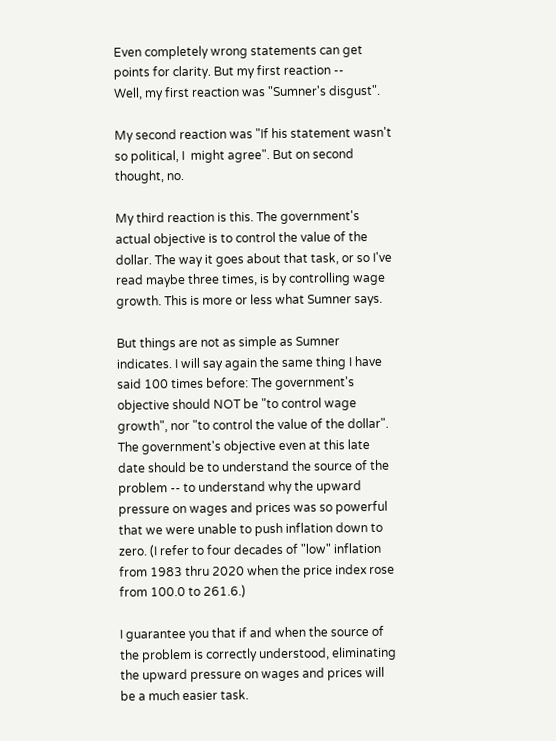Even completely wrong statements can get points for clarity. But my first reaction --
Well, my first reaction was "Sumner's disgust".

My second reaction was "If his statement wasn't so political, I  might agree". But on second thought, no.

My third reaction is this. The government's actual objective is to control the value of the dollar. The way it goes about that task, or so I've read maybe three times, is by controlling wage growth. This is more or less what Sumner says.

But things are not as simple as Sumner indicates. I will say again the same thing I have said 100 times before: The government's objective should NOT be "to control wage growth", nor "to control the value of the dollar". The government's objective even at this late date should be to understand the source of the problem -- to understand why the upward pressure on wages and prices was so powerful that we were unable to push inflation down to zero. (I refer to four decades of "low" inflation from 1983 thru 2020 when the price index rose from 100.0 to 261.6.)

I guarantee you that if and when the source of the problem is correctly understood, eliminating the upward pressure on wages and prices will be a much easier task.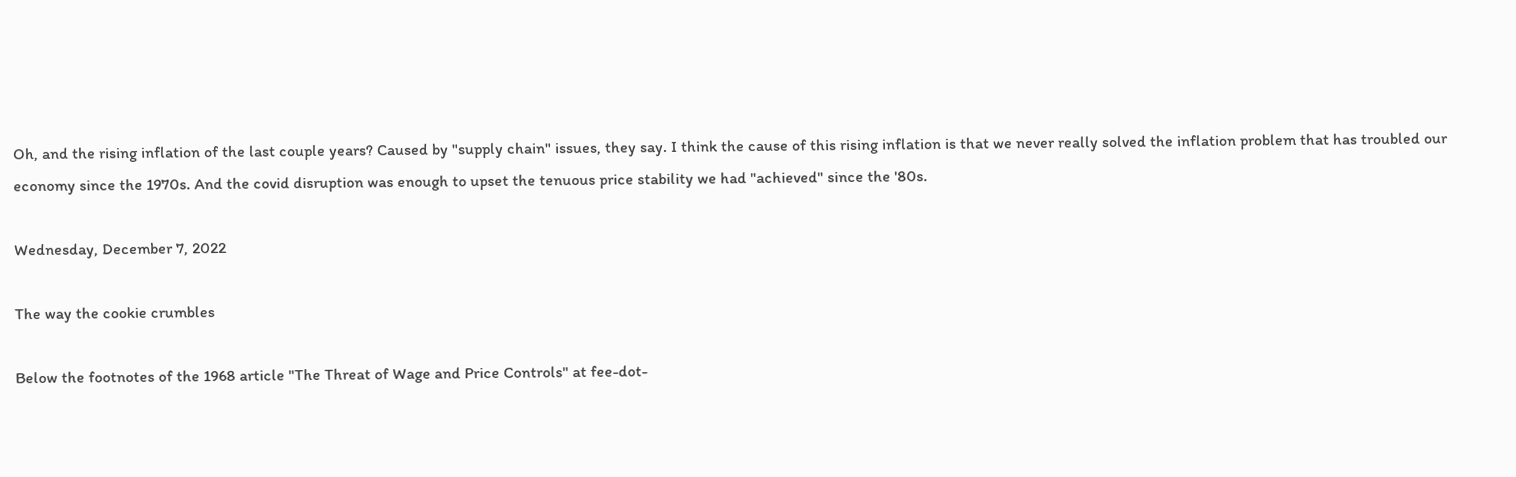Oh, and the rising inflation of the last couple years? Caused by "supply chain" issues, they say. I think the cause of this rising inflation is that we never really solved the inflation problem that has troubled our economy since the 1970s. And the covid disruption was enough to upset the tenuous price stability we had "achieved" since the '80s.

Wednesday, December 7, 2022

The way the cookie crumbles

Below the footnotes of the 1968 article "The Threat of Wage and Price Controls" at fee-dot-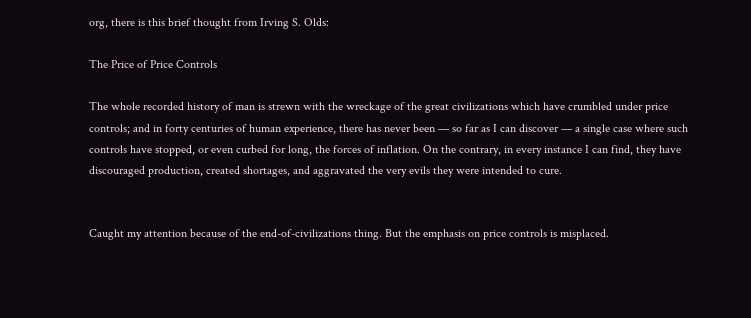org, there is this brief thought from Irving S. Olds:

The Price of Price Controls

The whole recorded history of man is strewn with the wreckage of the great civilizations which have crumbled under price controls; and in forty centuries of human experience, there has never been — so far as I can discover — a single case where such controls have stopped, or even curbed for long, the forces of inflation. On the contrary, in every instance I can find, they have discouraged production, created shortages, and aggravated the very evils they were intended to cure.


Caught my attention because of the end-of-civilizations thing. But the emphasis on price controls is misplaced.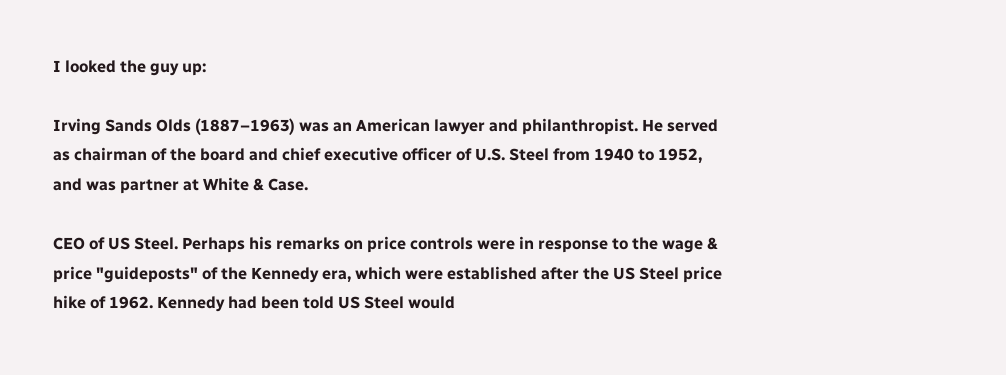I looked the guy up:

Irving Sands Olds (1887–1963) was an American lawyer and philanthropist. He served as chairman of the board and chief executive officer of U.S. Steel from 1940 to 1952, and was partner at White & Case.

CEO of US Steel. Perhaps his remarks on price controls were in response to the wage & price "guideposts" of the Kennedy era, which were established after the US Steel price hike of 1962. Kennedy had been told US Steel would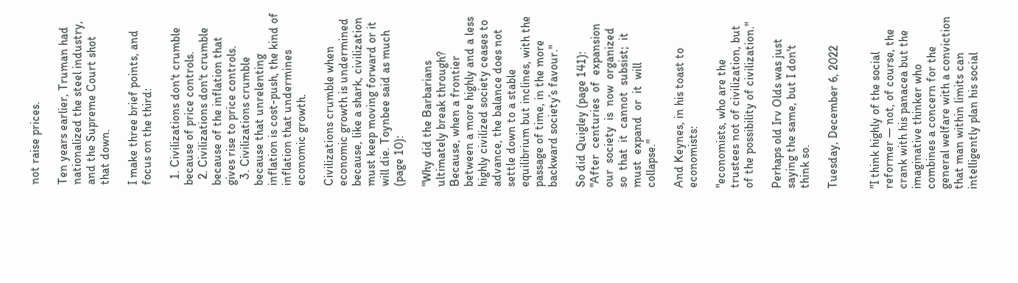not raise prices.

Ten years earlier, Truman had nationalized the steel industry, and the Supreme Court shot that down.

I make three brief points, and focus on the third:

  1. Civilizations don't crumble because of price controls.
  2. Civilizations don't crumble because of the inflation that gives rise to price controls.
  3. Civilizations crumble because that unrelenting inflation is cost-push, the kind of inflation that undermines economic growth.

Civilizations crumble when economic growth is undermined because, like a shark, civilization must keep moving forward or it will die. Toynbee said as much (page 10):

"Why did the Barbarians ultimately break through? Because, when a frontier between a more highly and a less highly civilized society ceases to advance, the balance does not settle down to a stable equilibrium but inclines, with the passage of time, in the more backward society’s favour."

So did Quigley (page 141):
"After  centuries  of  expansion  our  society  is  now  organized  so  that  it  cannot  subsist;  it  must  expand  or  it  will  collapse."

And Keynes, in his toast to economists:

"economists, who are the trustees not of civilization, but of the possibility of civilization."

Perhaps old Irv Olds was just saying the same, but I don't think so.

Tuesday, December 6, 2022


"I think highly of the social reformer — not, of course, the crank with his panacea but the imaginative thinker who combines a concern for the general welfare with a conviction that man within limits can intelligently plan his social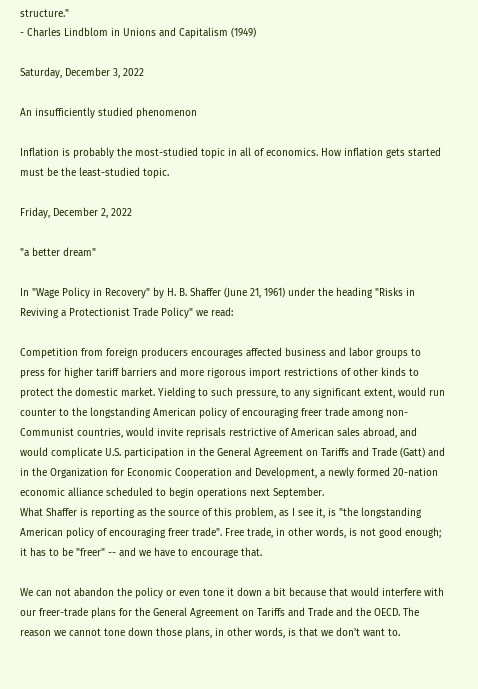structure."
- Charles Lindblom in Unions and Capitalism (1949)

Saturday, December 3, 2022

An insufficiently studied phenomenon

Inflation is probably the most-studied topic in all of economics. How inflation gets started must be the least-studied topic.

Friday, December 2, 2022

"a better dream"

In "Wage Policy in Recovery" by H. B. Shaffer (June 21, 1961) under the heading "Risks in Reviving a Protectionist Trade Policy" we read:

Competition from foreign producers encourages affected business and labor groups to press for higher tariff barriers and more rigorous import restrictions of other kinds to protect the domestic market. Yielding to such pressure, to any significant extent, would run counter to the longstanding American policy of encouraging freer trade among non-Communist countries, would invite reprisals restrictive of American sales abroad, and would complicate U.S. participation in the General Agreement on Tariffs and Trade (Gatt) and in the Organization for Economic Cooperation and Development, a newly formed 20-nation economic alliance scheduled to begin operations next September.
What Shaffer is reporting as the source of this problem, as I see it, is "the longstanding American policy of encouraging freer trade". Free trade, in other words, is not good enough; it has to be "freer" -- and we have to encourage that.

We can not abandon the policy or even tone it down a bit because that would interfere with our freer-trade plans for the General Agreement on Tariffs and Trade and the OECD. The reason we cannot tone down those plans, in other words, is that we don't want to.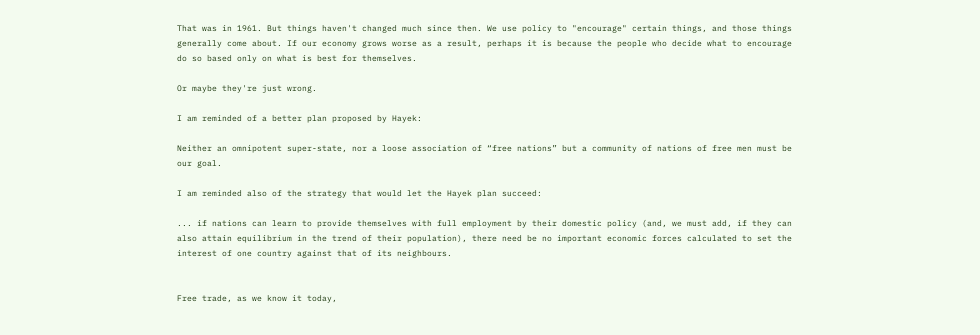That was in 1961. But things haven't changed much since then. We use policy to "encourage" certain things, and those things generally come about. If our economy grows worse as a result, perhaps it is because the people who decide what to encourage do so based only on what is best for themselves.

Or maybe they're just wrong.

I am reminded of a better plan proposed by Hayek:

Neither an omnipotent super-state, nor a loose association of “free nations” but a community of nations of free men must be our goal.

I am reminded also of the strategy that would let the Hayek plan succeed:

... if nations can learn to provide themselves with full employment by their domestic policy (and, we must add, if they can also attain equilibrium in the trend of their population), there need be no important economic forces calculated to set the interest of one country against that of its neighbours.


Free trade, as we know it today,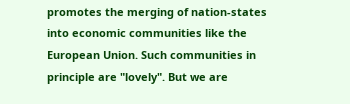promotes the merging of nation-states into economic communities like the European Union. Such communities in principle are "lovely". But we are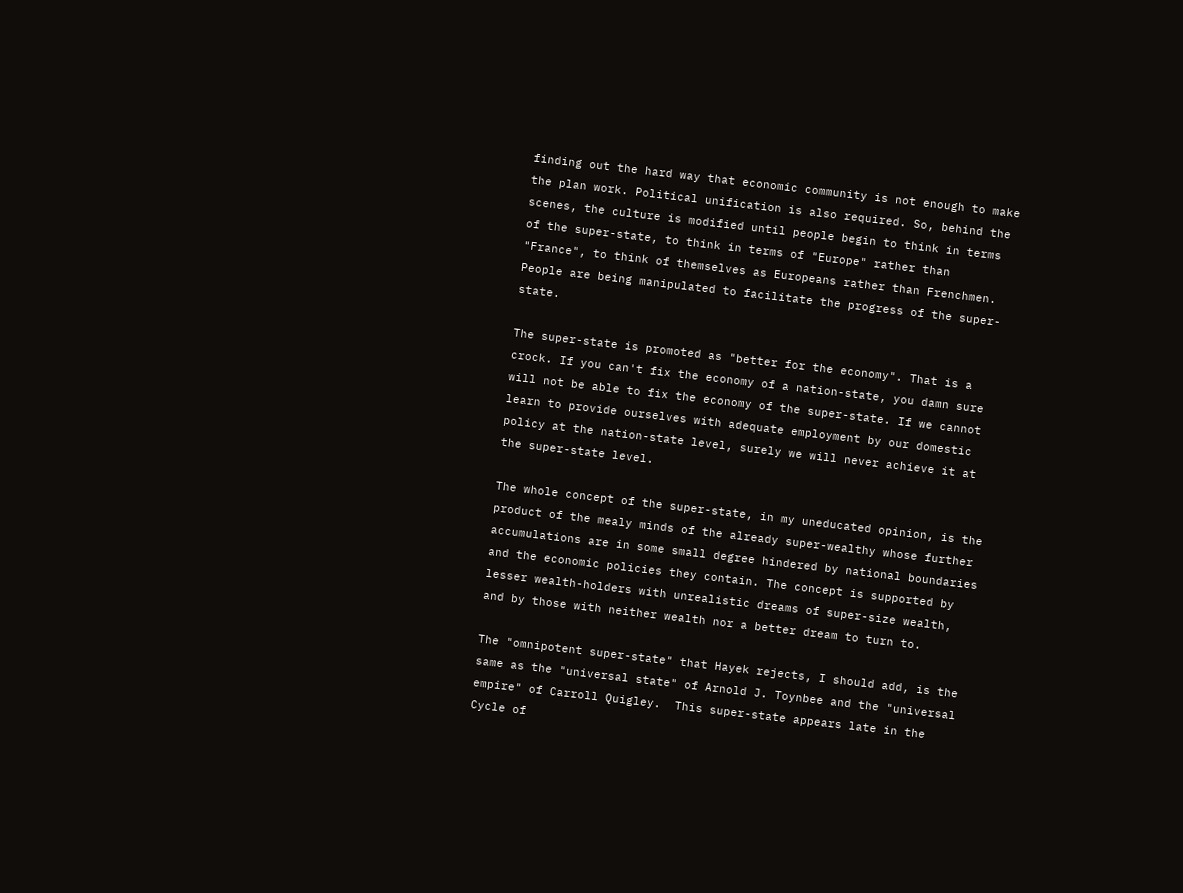finding out the hard way that economic community is not enough to make the plan work. Political unification is also required. So, behind the scenes, the culture is modified until people begin to think in terms of the super-state, to think in terms of "Europe" rather than "France", to think of themselves as Europeans rather than Frenchmen. People are being manipulated to facilitate the progress of the super-state.

The super-state is promoted as "better for the economy". That is a crock. If you can't fix the economy of a nation-state, you damn sure will not be able to fix the economy of the super-state. If we cannot learn to provide ourselves with adequate employment by our domestic policy at the nation-state level, surely we will never achieve it at the super-state level.

The whole concept of the super-state, in my uneducated opinion, is the product of the mealy minds of the already super-wealthy whose further accumulations are in some small degree hindered by national boundaries and the economic policies they contain. The concept is supported by lesser wealth-holders with unrealistic dreams of super-size wealth, and by those with neither wealth nor a better dream to turn to.

The "omnipotent super-state" that Hayek rejects, I should add, is the same as the "universal state" of Arnold J. Toynbee and the "universal empire" of Carroll Quigley.  This super-state appears late in the Cycle of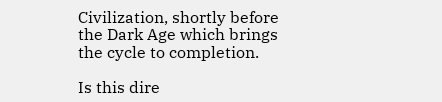Civilization, shortly before the Dark Age which brings the cycle to completion.

Is this dire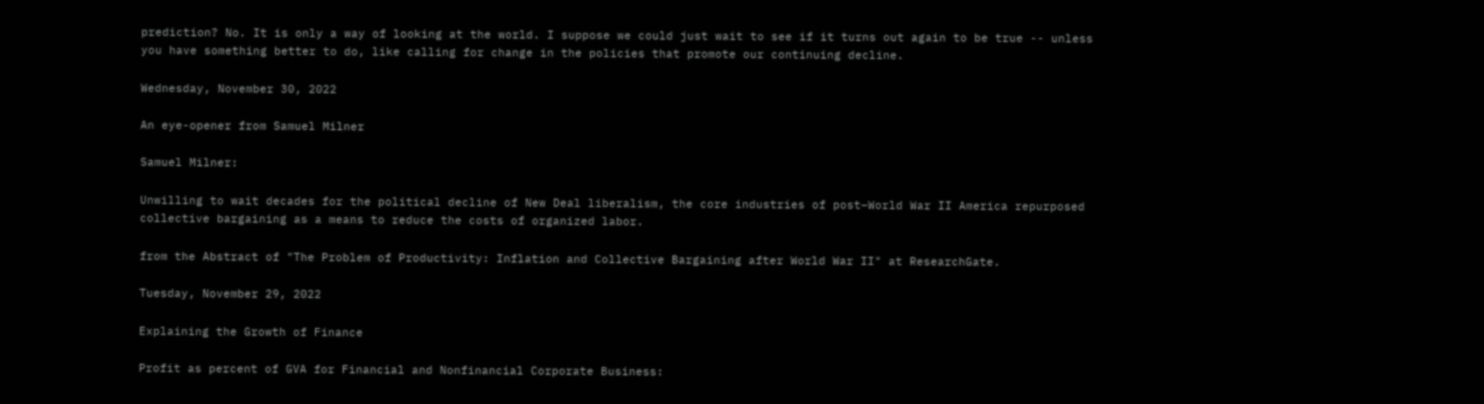prediction? No. It is only a way of looking at the world. I suppose we could just wait to see if it turns out again to be true -- unless you have something better to do, like calling for change in the policies that promote our continuing decline.

Wednesday, November 30, 2022

An eye-opener from Samuel Milner

Samuel Milner:

Unwilling to wait decades for the political decline of New Deal liberalism, the core industries of post–World War II America repurposed collective bargaining as a means to reduce the costs of organized labor.

from the Abstract of "The Problem of Productivity: Inflation and Collective Bargaining after World War II" at ResearchGate.

Tuesday, November 29, 2022

Explaining the Growth of Finance

Profit as percent of GVA for Financial and Nonfinancial Corporate Business: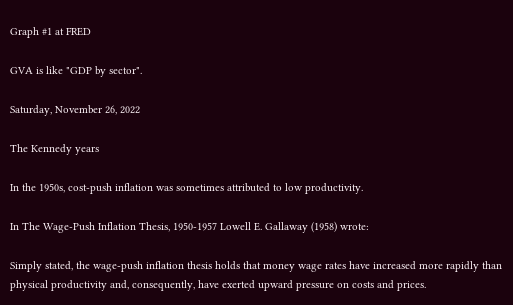Graph #1 at FRED

GVA is like "GDP by sector".

Saturday, November 26, 2022

The Kennedy years

In the 1950s, cost-push inflation was sometimes attributed to low productivity.

In The Wage-Push Inflation Thesis, 1950-1957 Lowell E. Gallaway (1958) wrote:

Simply stated, the wage-push inflation thesis holds that money wage rates have increased more rapidly than physical productivity and, consequently, have exerted upward pressure on costs and prices.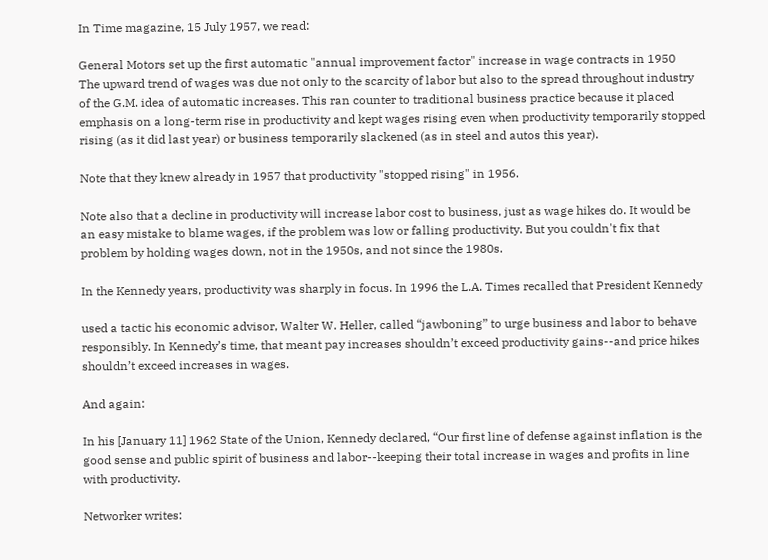In Time magazine, 15 July 1957, we read:

General Motors set up the first automatic "annual improvement factor" increase in wage contracts in 1950
The upward trend of wages was due not only to the scarcity of labor but also to the spread throughout industry of the G.M. idea of automatic increases. This ran counter to traditional business practice because it placed emphasis on a long-term rise in productivity and kept wages rising even when productivity temporarily stopped rising (as it did last year) or business temporarily slackened (as in steel and autos this year).

Note that they knew already in 1957 that productivity "stopped rising" in 1956.

Note also that a decline in productivity will increase labor cost to business, just as wage hikes do. It would be an easy mistake to blame wages, if the problem was low or falling productivity. But you couldn't fix that problem by holding wages down, not in the 1950s, and not since the 1980s.

In the Kennedy years, productivity was sharply in focus. In 1996 the L.A. Times recalled that President Kennedy

used a tactic his economic advisor, Walter W. Heller, called “jawboning” to urge business and labor to behave responsibly. In Kennedy’s time, that meant pay increases shouldn’t exceed productivity gains--and price hikes shouldn’t exceed increases in wages.

And again:

In his [January 11] 1962 State of the Union, Kennedy declared, “Our first line of defense against inflation is the good sense and public spirit of business and labor--keeping their total increase in wages and profits in line with productivity.

Networker writes: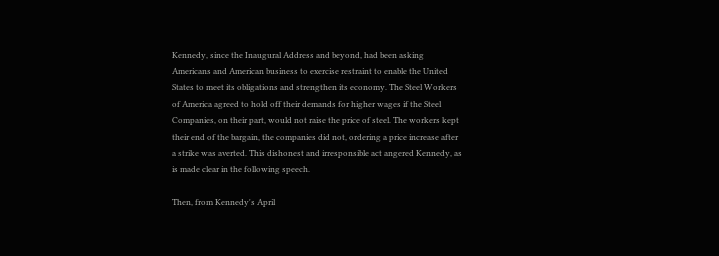Kennedy, since the Inaugural Address and beyond, had been asking Americans and American business to exercise restraint to enable the United States to meet its obligations and strengthen its economy. The Steel Workers of America agreed to hold off their demands for higher wages if the Steel Companies, on their part, would not raise the price of steel. The workers kept their end of the bargain, the companies did not, ordering a price increase after a strike was averted. This dishonest and irresponsible act angered Kennedy, as is made clear in the following speech.

Then, from Kennedy's April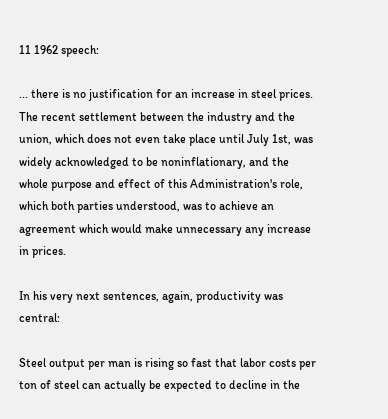11 1962 speech:

... there is no justification for an increase in steel prices. The recent settlement between the industry and the union, which does not even take place until July 1st, was widely acknowledged to be noninflationary, and the whole purpose and effect of this Administration's role, which both parties understood, was to achieve an agreement which would make unnecessary any increase in prices.

In his very next sentences, again, productivity was central:

Steel output per man is rising so fast that labor costs per ton of steel can actually be expected to decline in the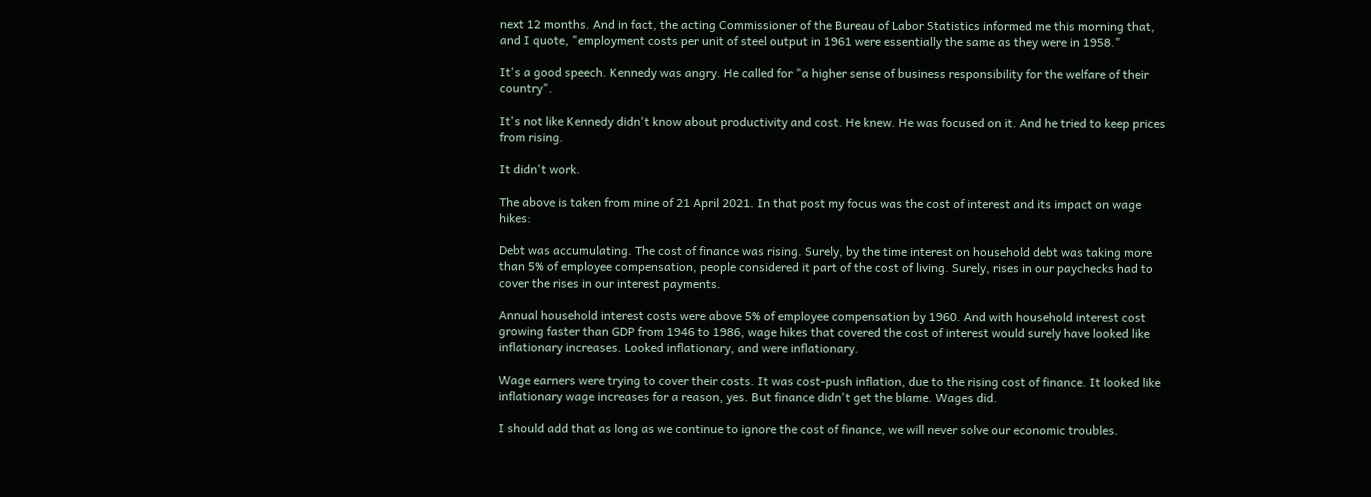next 12 months. And in fact, the acting Commissioner of the Bureau of Labor Statistics informed me this morning that, and I quote, "employment costs per unit of steel output in 1961 were essentially the same as they were in 1958."

It's a good speech. Kennedy was angry. He called for "a higher sense of business responsibility for the welfare of their country".

It's not like Kennedy didn't know about productivity and cost. He knew. He was focused on it. And he tried to keep prices from rising.

It didn't work.

The above is taken from mine of 21 April 2021. In that post my focus was the cost of interest and its impact on wage hikes:

Debt was accumulating. The cost of finance was rising. Surely, by the time interest on household debt was taking more than 5% of employee compensation, people considered it part of the cost of living. Surely, rises in our paychecks had to cover the rises in our interest payments.

Annual household interest costs were above 5% of employee compensation by 1960. And with household interest cost growing faster than GDP from 1946 to 1986, wage hikes that covered the cost of interest would surely have looked like inflationary increases. Looked inflationary, and were inflationary.

Wage earners were trying to cover their costs. It was cost-push inflation, due to the rising cost of finance. It looked like inflationary wage increases for a reason, yes. But finance didn't get the blame. Wages did.

I should add that as long as we continue to ignore the cost of finance, we will never solve our economic troubles.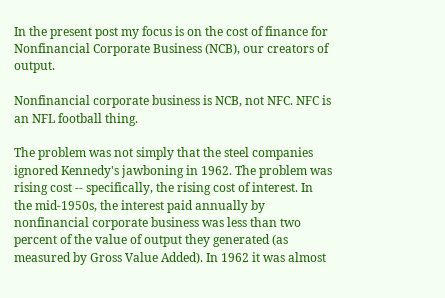In the present post my focus is on the cost of finance for Nonfinancial Corporate Business (NCB), our creators of output.

Nonfinancial corporate business is NCB, not NFC. NFC is an NFL football thing.

The problem was not simply that the steel companies ignored Kennedy's jawboning in 1962. The problem was rising cost -- specifically, the rising cost of interest. In the mid-1950s, the interest paid annually by nonfinancial corporate business was less than two percent of the value of output they generated (as measured by Gross Value Added). In 1962 it was almost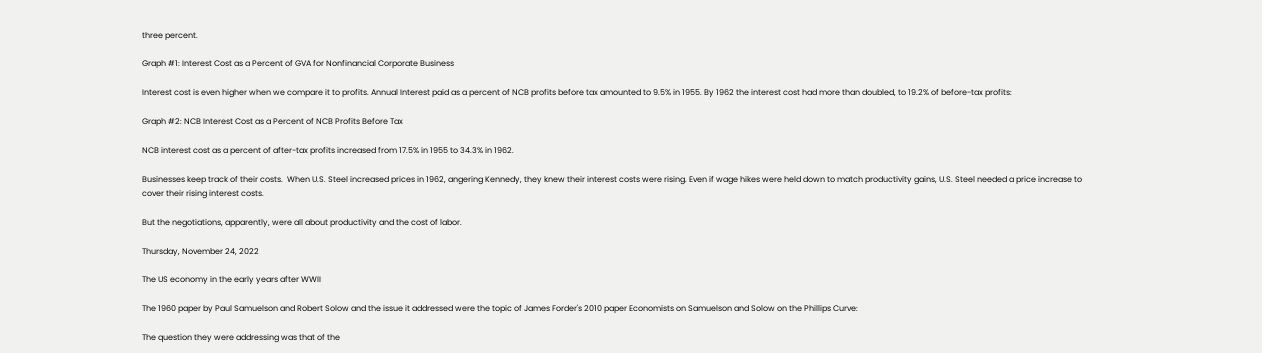three percent.

Graph #1: Interest Cost as a Percent of GVA for Nonfinancial Corporate Business

Interest cost is even higher when we compare it to profits. Annual Interest paid as a percent of NCB profits before tax amounted to 9.5% in 1955. By 1962 the interest cost had more than doubled, to 19.2% of before-tax profits:

Graph #2: NCB Interest Cost as a Percent of NCB Profits Before Tax

NCB interest cost as a percent of after-tax profits increased from 17.5% in 1955 to 34.3% in 1962.

Businesses keep track of their costs.  When U.S. Steel increased prices in 1962, angering Kennedy, they knew their interest costs were rising. Even if wage hikes were held down to match productivity gains, U.S. Steel needed a price increase to cover their rising interest costs.

But the negotiations, apparently, were all about productivity and the cost of labor.

Thursday, November 24, 2022

The US economy in the early years after WWII

The 1960 paper by Paul Samuelson and Robert Solow and the issue it addressed were the topic of James Forder's 2010 paper Economists on Samuelson and Solow on the Phillips Curve:

The question they were addressing was that of the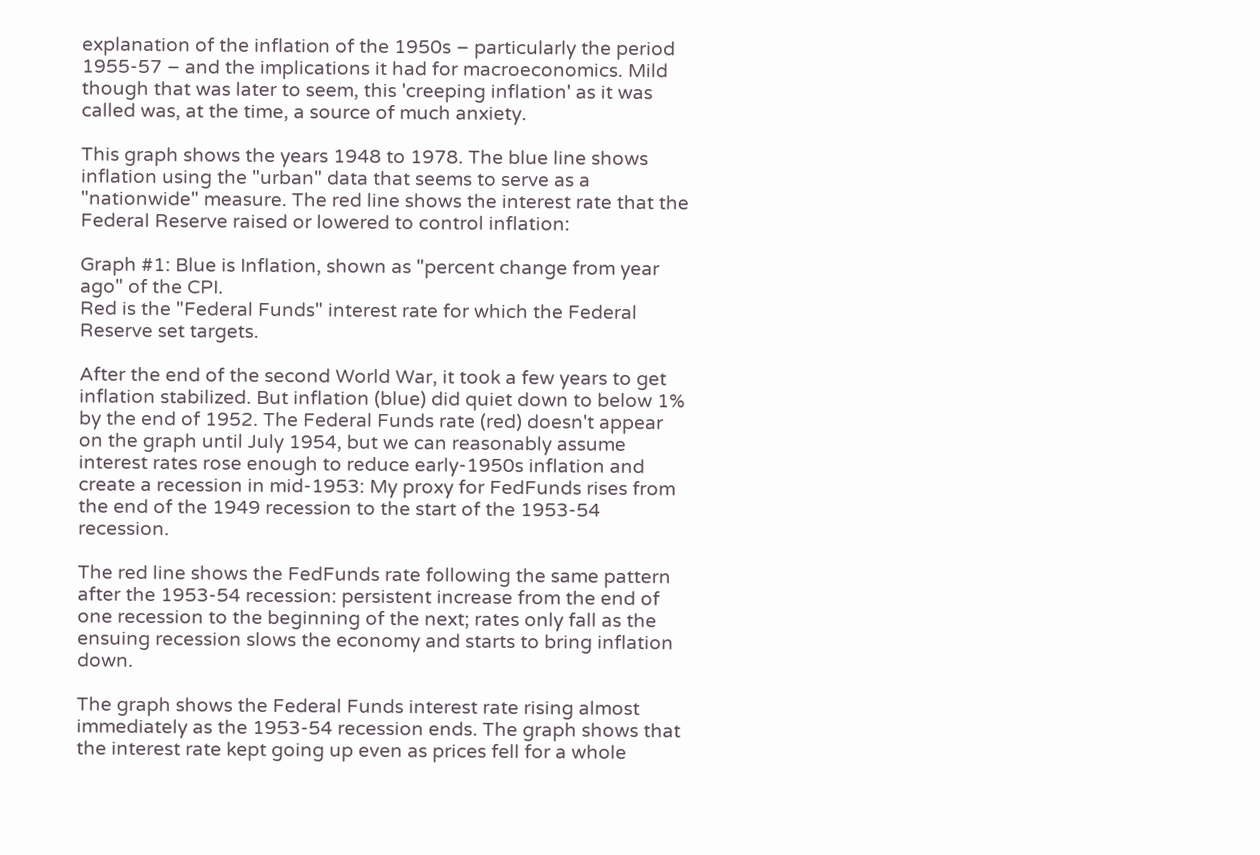explanation of the inflation of the 1950s – particularly the period 1955-57 – and the implications it had for macroeconomics. Mild though that was later to seem, this 'creeping inflation' as it was called was, at the time, a source of much anxiety.

This graph shows the years 1948 to 1978. The blue line shows inflation using the "urban" data that seems to serve as a "nationwide" measure. The red line shows the interest rate that the Federal Reserve raised or lowered to control inflation:

Graph #1: Blue is Inflation, shown as "percent change from year ago" of the CPI.
Red is the "Federal Funds" interest rate for which the Federal Reserve set targets.

After the end of the second World War, it took a few years to get inflation stabilized. But inflation (blue) did quiet down to below 1% by the end of 1952. The Federal Funds rate (red) doesn't appear on the graph until July 1954, but we can reasonably assume interest rates rose enough to reduce early-1950s inflation and create a recession in mid-1953: My proxy for FedFunds rises from the end of the 1949 recession to the start of the 1953-54 recession.

The red line shows the FedFunds rate following the same pattern after the 1953-54 recession: persistent increase from the end of one recession to the beginning of the next; rates only fall as the ensuing recession slows the economy and starts to bring inflation down.

The graph shows the Federal Funds interest rate rising almost immediately as the 1953-54 recession ends. The graph shows that the interest rate kept going up even as prices fell for a whole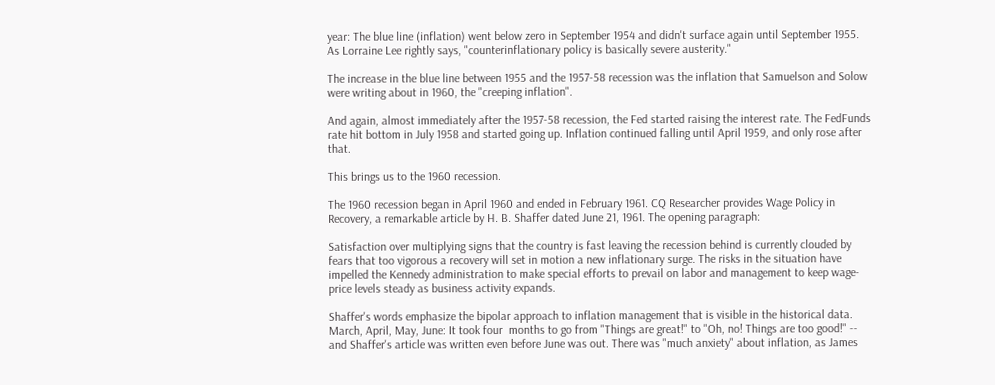year: The blue line (inflation) went below zero in September 1954 and didn't surface again until September 1955. As Lorraine Lee rightly says, "counterinflationary policy is basically severe austerity."

The increase in the blue line between 1955 and the 1957-58 recession was the inflation that Samuelson and Solow were writing about in 1960, the "creeping inflation".

And again, almost immediately after the 1957-58 recession, the Fed started raising the interest rate. The FedFunds rate hit bottom in July 1958 and started going up. Inflation continued falling until April 1959, and only rose after that.

This brings us to the 1960 recession.

The 1960 recession began in April 1960 and ended in February 1961. CQ Researcher provides Wage Policy in Recovery, a remarkable article by H. B. Shaffer dated June 21, 1961. The opening paragraph:

Satisfaction over multiplying signs that the country is fast leaving the recession behind is currently clouded by fears that too vigorous a recovery will set in motion a new inflationary surge. The risks in the situation have impelled the Kennedy administration to make special efforts to prevail on labor and management to keep wage-price levels steady as business activity expands.

Shaffer's words emphasize the bipolar approach to inflation management that is visible in the historical data. March, April, May, June: It took four  months to go from "Things are great!" to "Oh, no! Things are too good!" -- and Shaffer's article was written even before June was out. There was "much anxiety" about inflation, as James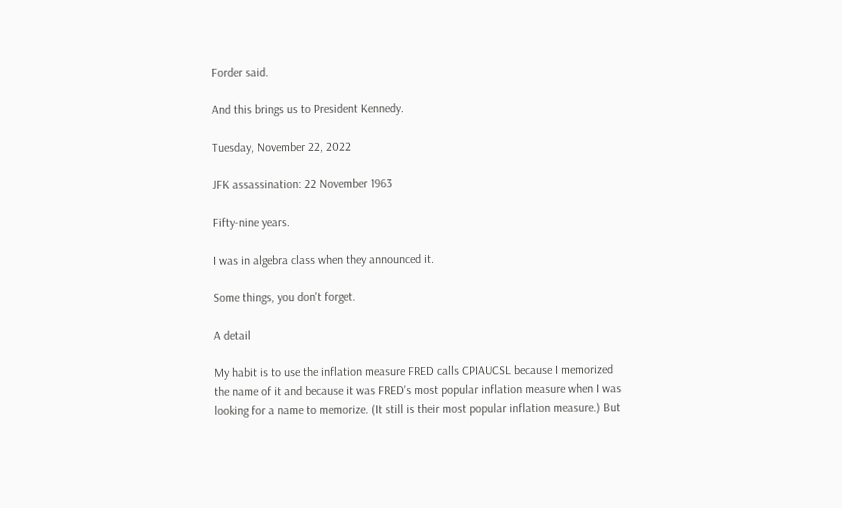Forder said.

And this brings us to President Kennedy.

Tuesday, November 22, 2022

JFK assassination: 22 November 1963

Fifty-nine years.

I was in algebra class when they announced it.

Some things, you don't forget.

A detail

My habit is to use the inflation measure FRED calls CPIAUCSL because I memorized the name of it and because it was FRED's most popular inflation measure when I was looking for a name to memorize. (It still is their most popular inflation measure.) But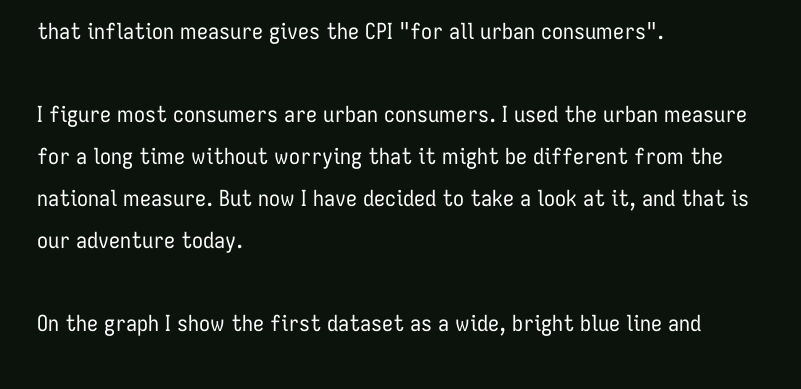that inflation measure gives the CPI "for all urban consumers".

I figure most consumers are urban consumers. I used the urban measure for a long time without worrying that it might be different from the national measure. But now I have decided to take a look at it, and that is our adventure today.

On the graph I show the first dataset as a wide, bright blue line and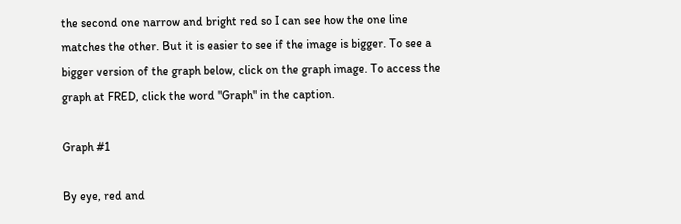the second one narrow and bright red so I can see how the one line matches the other. But it is easier to see if the image is bigger. To see a bigger version of the graph below, click on the graph image. To access the graph at FRED, click the word "Graph" in the caption.

Graph #1

By eye, red and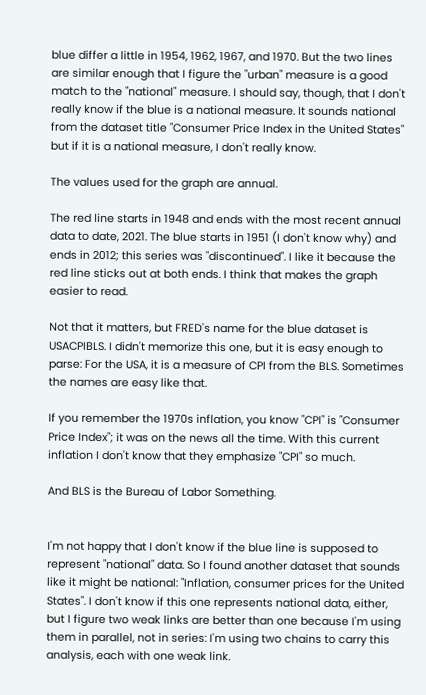blue differ a little in 1954, 1962, 1967, and 1970. But the two lines are similar enough that I figure the "urban" measure is a good match to the "national" measure. I should say, though, that I don't really know if the blue is a national measure. It sounds national from the dataset title "Consumer Price Index in the United States" but if it is a national measure, I don't really know.

The values used for the graph are annual.

The red line starts in 1948 and ends with the most recent annual data to date, 2021. The blue starts in 1951 (I don't know why) and ends in 2012; this series was "discontinued". I like it because the red line sticks out at both ends. I think that makes the graph easier to read.

Not that it matters, but FRED's name for the blue dataset is USACPIBLS. I didn't memorize this one, but it is easy enough to parse: For the USA, it is a measure of CPI from the BLS. Sometimes the names are easy like that.

If you remember the 1970s inflation, you know "CPI" is "Consumer Price Index"; it was on the news all the time. With this current inflation I don't know that they emphasize "CPI" so much.

And BLS is the Bureau of Labor Something.


I'm not happy that I don't know if the blue line is supposed to represent "national" data. So I found another dataset that sounds like it might be national: "Inflation, consumer prices for the United States". I don't know if this one represents national data, either, but I figure two weak links are better than one because I'm using them in parallel, not in series: I'm using two chains to carry this analysis, each with one weak link.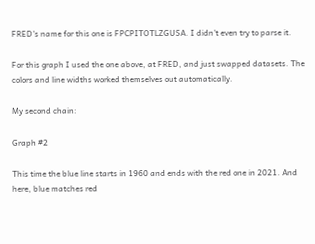FRED's name for this one is FPCPITOTLZGUSA. I didn't even try to parse it.

For this graph I used the one above, at FRED, and just swapped datasets. The colors and line widths worked themselves out automatically.

My second chain:

Graph #2

This time the blue line starts in 1960 and ends with the red one in 2021. And here, blue matches red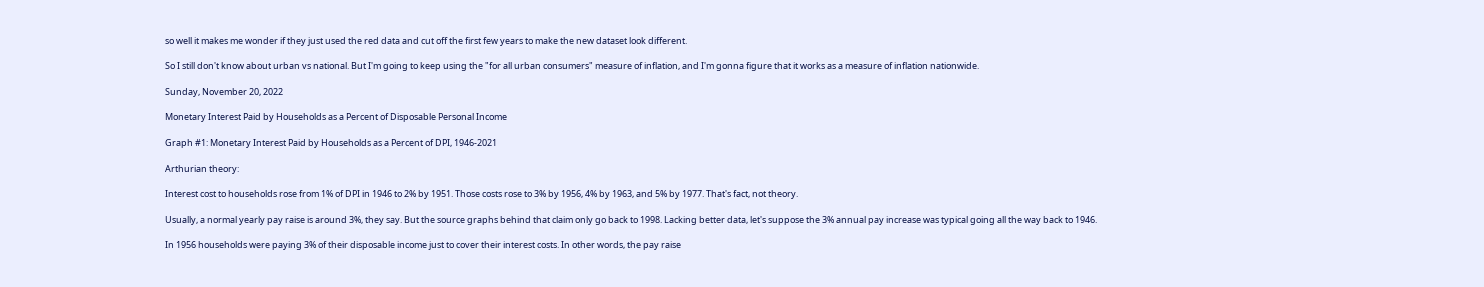so well it makes me wonder if they just used the red data and cut off the first few years to make the new dataset look different.

So I still don't know about urban vs national. But I'm going to keep using the "for all urban consumers" measure of inflation, and I'm gonna figure that it works as a measure of inflation nationwide.

Sunday, November 20, 2022

Monetary Interest Paid by Households as a Percent of Disposable Personal Income

Graph #1: Monetary Interest Paid by Households as a Percent of DPI, 1946-2021

Arthurian theory:

Interest cost to households rose from 1% of DPI in 1946 to 2% by 1951. Those costs rose to 3% by 1956, 4% by 1963, and 5% by 1977. That's fact, not theory.

Usually, a normal yearly pay raise is around 3%, they say. But the source graphs behind that claim only go back to 1998. Lacking better data, let's suppose the 3% annual pay increase was typical going all the way back to 1946.

In 1956 households were paying 3% of their disposable income just to cover their interest costs. In other words, the pay raise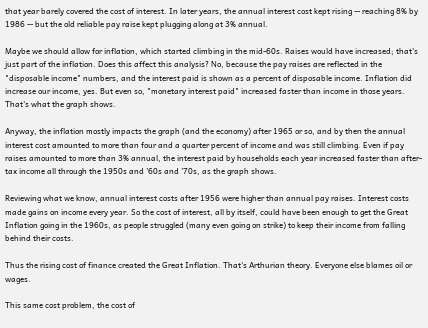that year barely covered the cost of interest. In later years, the annual interest cost kept rising -- reaching 8% by 1986 -- but the old reliable pay raise kept plugging along at 3% annual.

Maybe we should allow for inflation, which started climbing in the mid-60s. Raises would have increased; that's just part of the inflation. Does this affect this analysis? No, because the pay raises are reflected in the "disposable income" numbers, and the interest paid is shown as a percent of disposable income. Inflation did increase our income, yes. But even so, "monetary interest paid" increased faster than income in those years. That's what the graph shows.

Anyway, the inflation mostly impacts the graph (and the economy) after 1965 or so, and by then the annual interest cost amounted to more than four and a quarter percent of income and was still climbing. Even if pay raises amounted to more than 3% annual, the interest paid by households each year increased faster than after-tax income all through the 1950s and '60s and '70s, as the graph shows.

Reviewing what we know, annual interest costs after 1956 were higher than annual pay raises. Interest costs made gains on income every year. So the cost of interest, all by itself, could have been enough to get the Great Inflation going in the 1960s, as people struggled (many even going on strike) to keep their income from falling behind their costs.

Thus the rising cost of finance created the Great Inflation. That's Arthurian theory. Everyone else blames oil or wages.

This same cost problem, the cost of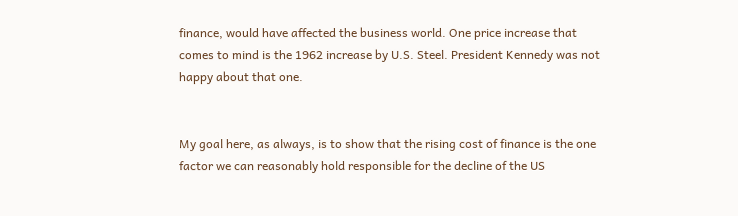finance, would have affected the business world. One price increase that comes to mind is the 1962 increase by U.S. Steel. President Kennedy was not happy about that one.


My goal here, as always, is to show that the rising cost of finance is the one factor we can reasonably hold responsible for the decline of the US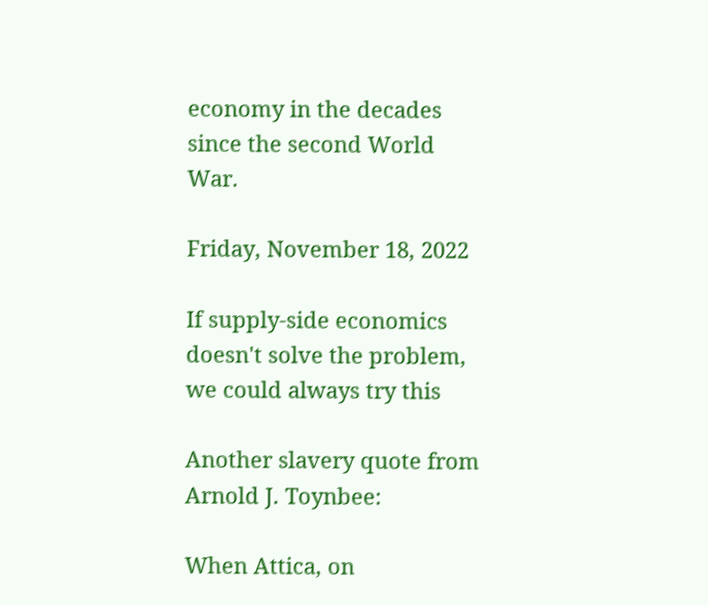economy in the decades since the second World War.

Friday, November 18, 2022

If supply-side economics doesn't solve the problem, we could always try this

Another slavery quote from Arnold J. Toynbee:

When Attica, on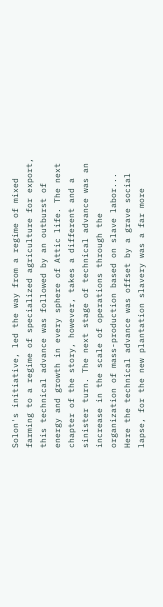Solon's initiative, led the way from a regime of mixed farming to a regime of specialized agriculture for export, this technical advance was followed by an outburst of energy and growth in every sphere of Attic life. The next chapter of the story, however, takes a different and a sinister turn. The next stage of technical advance was an increase in the scale of operations through the organization of mass-production based on slave labor... Here the technical advance was offset by a grave social lapse, for the new plantation slavery was a far more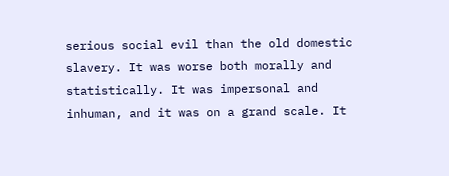serious social evil than the old domestic slavery. It was worse both morally and statistically. It was impersonal and inhuman, and it was on a grand scale. It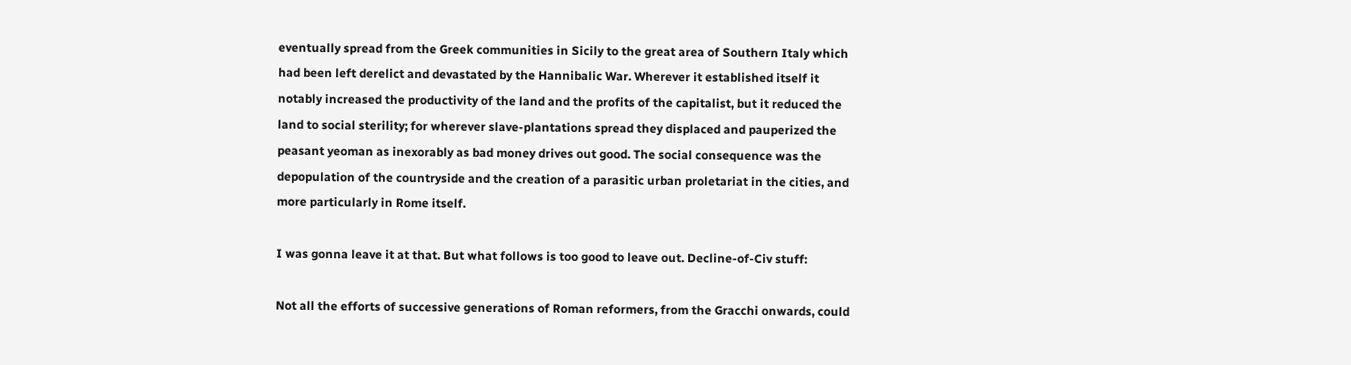eventually spread from the Greek communities in Sicily to the great area of Southern Italy which had been left derelict and devastated by the Hannibalic War. Wherever it established itself it notably increased the productivity of the land and the profits of the capitalist, but it reduced the land to social sterility; for wherever slave-plantations spread they displaced and pauperized the peasant yeoman as inexorably as bad money drives out good. The social consequence was the depopulation of the countryside and the creation of a parasitic urban proletariat in the cities, and more particularly in Rome itself.

I was gonna leave it at that. But what follows is too good to leave out. Decline-of-Civ stuff:

Not all the efforts of successive generations of Roman reformers, from the Gracchi onwards, could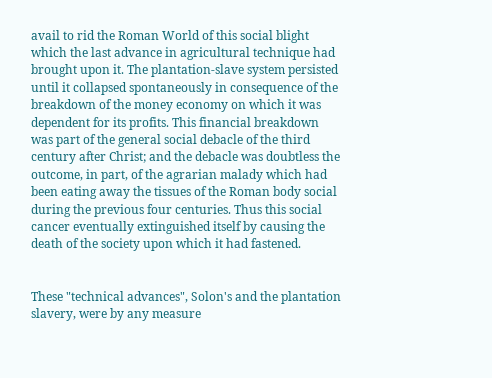avail to rid the Roman World of this social blight which the last advance in agricultural technique had brought upon it. The plantation-slave system persisted until it collapsed spontaneously in consequence of the breakdown of the money economy on which it was dependent for its profits. This financial breakdown was part of the general social debacle of the third century after Christ; and the debacle was doubtless the outcome, in part, of the agrarian malady which had been eating away the tissues of the Roman body social during the previous four centuries. Thus this social cancer eventually extinguished itself by causing the death of the society upon which it had fastened.


These "technical advances", Solon's and the plantation slavery, were by any measure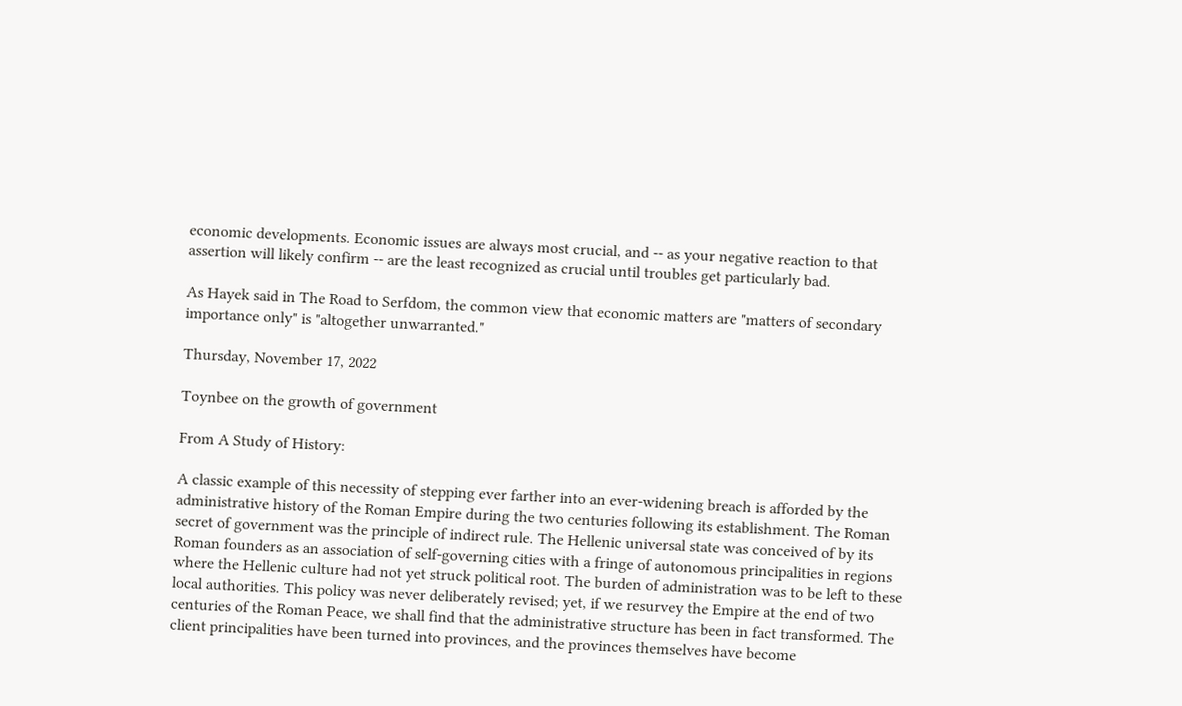economic developments. Economic issues are always most crucial, and -- as your negative reaction to that assertion will likely confirm -- are the least recognized as crucial until troubles get particularly bad.

As Hayek said in The Road to Serfdom, the common view that economic matters are "matters of secondary importance only" is "altogether unwarranted."

Thursday, November 17, 2022

Toynbee on the growth of government

From A Study of History:

A classic example of this necessity of stepping ever farther into an ever-widening breach is afforded by the administrative history of the Roman Empire during the two centuries following its establishment. The Roman secret of government was the principle of indirect rule. The Hellenic universal state was conceived of by its Roman founders as an association of self-governing cities with a fringe of autonomous principalities in regions where the Hellenic culture had not yet struck political root. The burden of administration was to be left to these local authorities. This policy was never deliberately revised; yet, if we resurvey the Empire at the end of two centuries of the Roman Peace, we shall find that the administrative structure has been in fact transformed. The client principalities have been turned into provinces, and the provinces themselves have become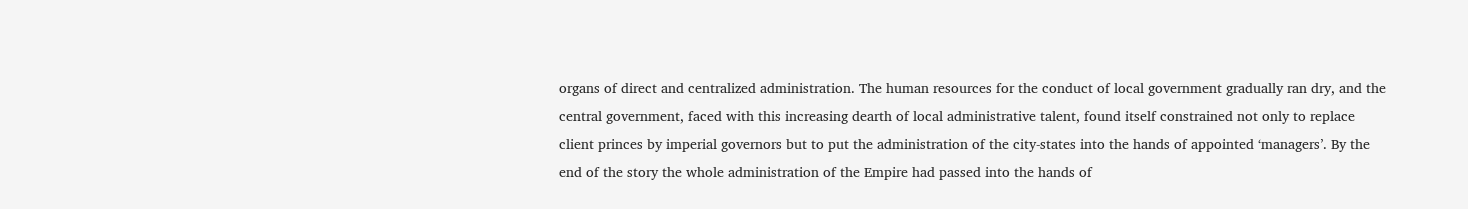organs of direct and centralized administration. The human resources for the conduct of local government gradually ran dry, and the central government, faced with this increasing dearth of local administrative talent, found itself constrained not only to replace client princes by imperial governors but to put the administration of the city-states into the hands of appointed ‘managers’. By the end of the story the whole administration of the Empire had passed into the hands of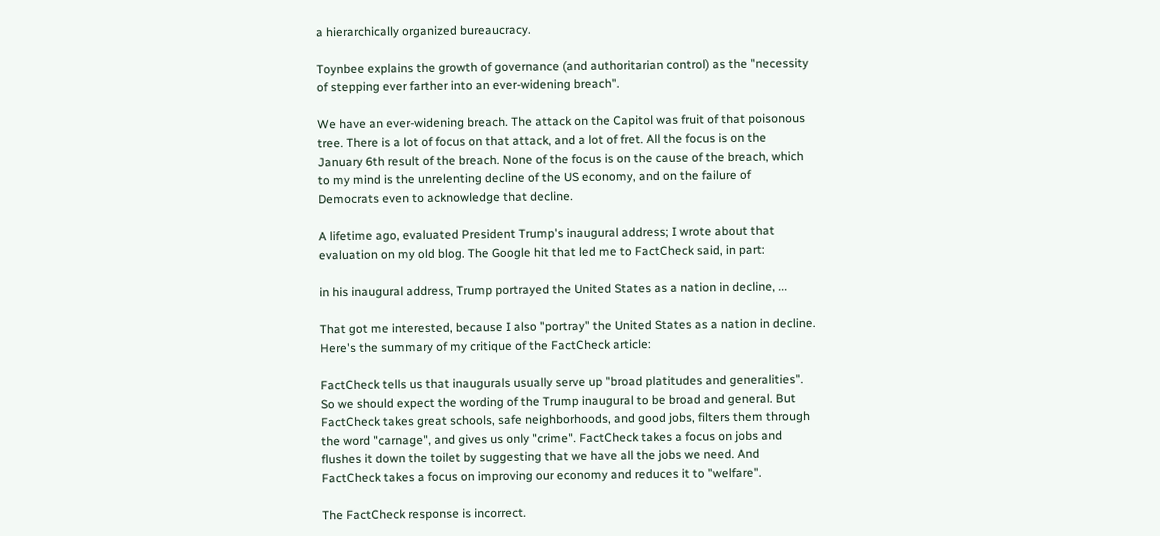a hierarchically organized bureaucracy.

Toynbee explains the growth of governance (and authoritarian control) as the "necessity of stepping ever farther into an ever-widening breach".

We have an ever-widening breach. The attack on the Capitol was fruit of that poisonous tree. There is a lot of focus on that attack, and a lot of fret. All the focus is on the January 6th result of the breach. None of the focus is on the cause of the breach, which to my mind is the unrelenting decline of the US economy, and on the failure of Democrats even to acknowledge that decline.

A lifetime ago, evaluated President Trump's inaugural address; I wrote about that evaluation on my old blog. The Google hit that led me to FactCheck said, in part:

in his inaugural address, Trump portrayed the United States as a nation in decline, ...

That got me interested, because I also "portray" the United States as a nation in decline. Here's the summary of my critique of the FactCheck article:

FactCheck tells us that inaugurals usually serve up "broad platitudes and generalities". So we should expect the wording of the Trump inaugural to be broad and general. But FactCheck takes great schools, safe neighborhoods, and good jobs, filters them through the word "carnage", and gives us only "crime". FactCheck takes a focus on jobs and flushes it down the toilet by suggesting that we have all the jobs we need. And FactCheck takes a focus on improving our economy and reduces it to "welfare".

The FactCheck response is incorrect.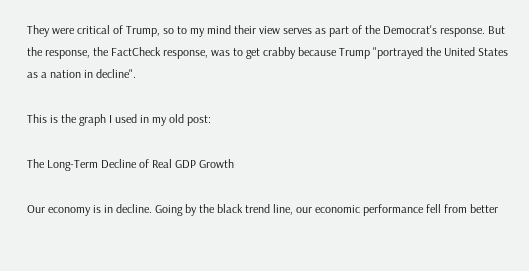They were critical of Trump, so to my mind their view serves as part of the Democrat's response. But the response, the FactCheck response, was to get crabby because Trump "portrayed the United States as a nation in decline".

This is the graph I used in my old post:

The Long-Term Decline of Real GDP Growth

Our economy is in decline. Going by the black trend line, our economic performance fell from better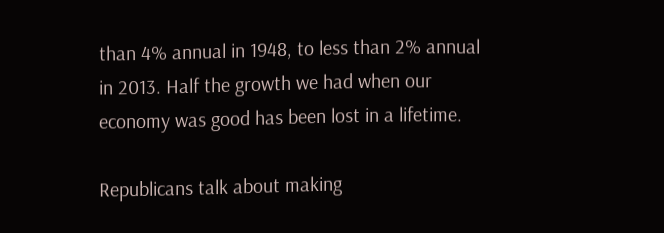than 4% annual in 1948, to less than 2% annual in 2013. Half the growth we had when our economy was good has been lost in a lifetime.

Republicans talk about making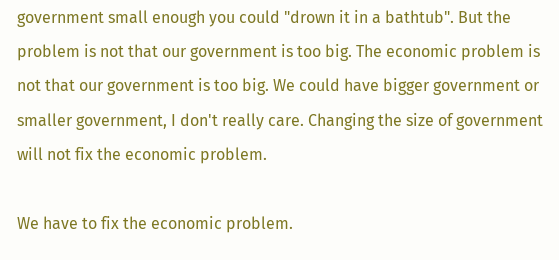government small enough you could "drown it in a bathtub". But the problem is not that our government is too big. The economic problem is not that our government is too big. We could have bigger government or smaller government, I don't really care. Changing the size of government will not fix the economic problem.

We have to fix the economic problem.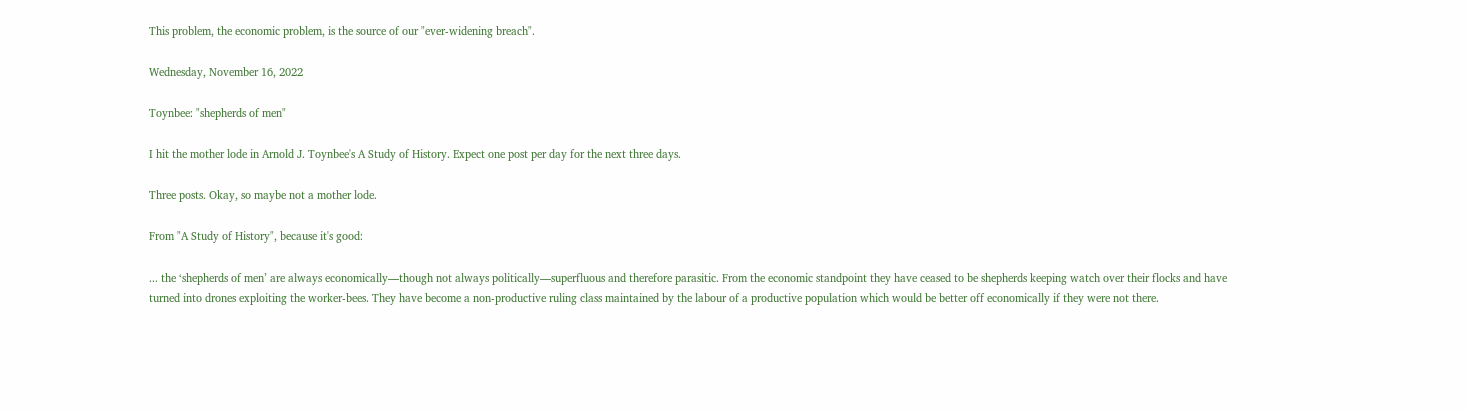This problem, the economic problem, is the source of our "ever-widening breach".

Wednesday, November 16, 2022

Toynbee: "shepherds of men"

I hit the mother lode in Arnold J. Toynbee's A Study of History. Expect one post per day for the next three days.

Three posts. Okay, so maybe not a mother lode.

From "A Study of History", because it's good:

... the ‘shepherds of men’ are always economically—though not always politically—superfluous and therefore parasitic. From the economic standpoint they have ceased to be shepherds keeping watch over their flocks and have turned into drones exploiting the worker-bees. They have become a non-productive ruling class maintained by the labour of a productive population which would be better off economically if they were not there.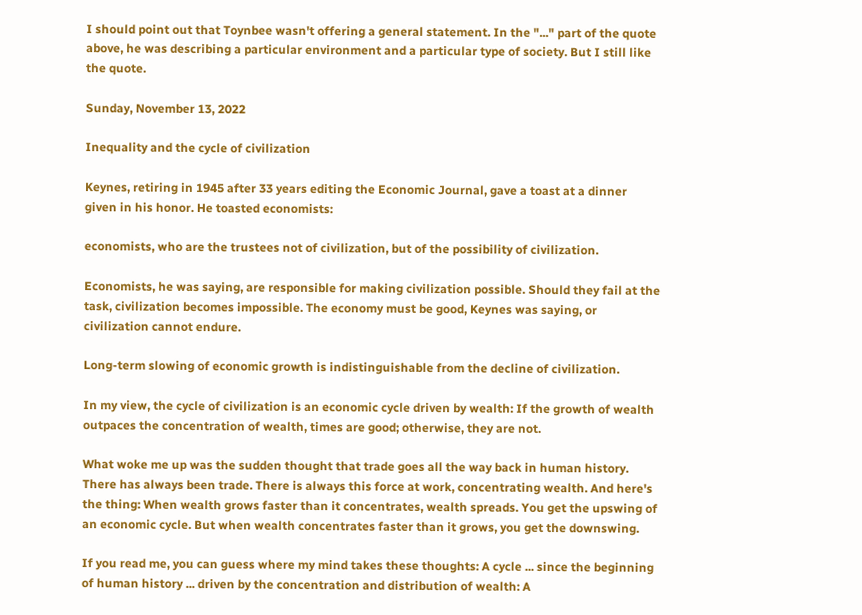I should point out that Toynbee wasn't offering a general statement. In the "..." part of the quote above, he was describing a particular environment and a particular type of society. But I still like the quote.

Sunday, November 13, 2022

Inequality and the cycle of civilization

Keynes, retiring in 1945 after 33 years editing the Economic Journal, gave a toast at a dinner given in his honor. He toasted economists:

economists, who are the trustees not of civilization, but of the possibility of civilization.

Economists, he was saying, are responsible for making civilization possible. Should they fail at the task, civilization becomes impossible. The economy must be good, Keynes was saying, or civilization cannot endure.

Long-term slowing of economic growth is indistinguishable from the decline of civilization.

In my view, the cycle of civilization is an economic cycle driven by wealth: If the growth of wealth outpaces the concentration of wealth, times are good; otherwise, they are not.

What woke me up was the sudden thought that trade goes all the way back in human history. There has always been trade. There is always this force at work, concentrating wealth. And here's the thing: When wealth grows faster than it concentrates, wealth spreads. You get the upswing of an economic cycle. But when wealth concentrates faster than it grows, you get the downswing.

If you read me, you can guess where my mind takes these thoughts: A cycle ... since the beginning of human history ... driven by the concentration and distribution of wealth: A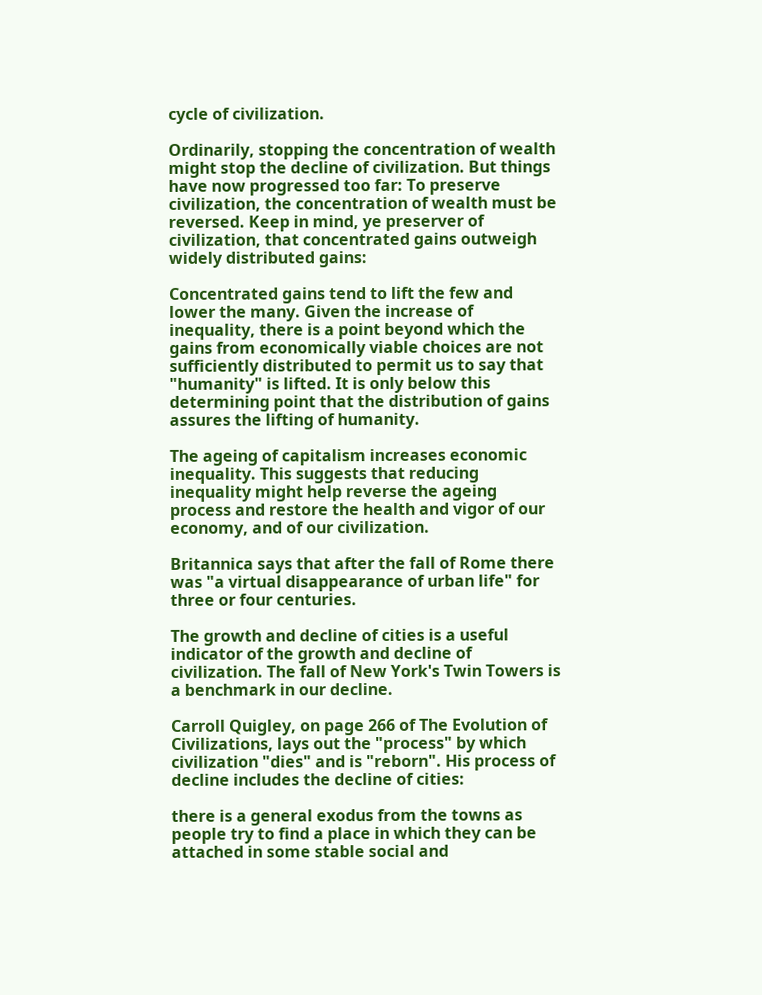cycle of civilization.

Ordinarily, stopping the concentration of wealth might stop the decline of civilization. But things have now progressed too far: To preserve civilization, the concentration of wealth must be reversed. Keep in mind, ye preserver of civilization, that concentrated gains outweigh widely distributed gains:

Concentrated gains tend to lift the few and lower the many. Given the increase of inequality, there is a point beyond which the gains from economically viable choices are not sufficiently distributed to permit us to say that "humanity" is lifted. It is only below this determining point that the distribution of gains assures the lifting of humanity.

The ageing of capitalism increases economic inequality. This suggests that reducing inequality might help reverse the ageing process and restore the health and vigor of our economy, and of our civilization.

Britannica says that after the fall of Rome there was "a virtual disappearance of urban life" for three or four centuries.

The growth and decline of cities is a useful indicator of the growth and decline of civilization. The fall of New York's Twin Towers is a benchmark in our decline.

Carroll Quigley, on page 266 of The Evolution of Civilizations, lays out the "process" by which civilization "dies" and is "reborn". His process of decline includes the decline of cities:

there is a general exodus from the towns as people try to find a place in which they can be attached in some stable social and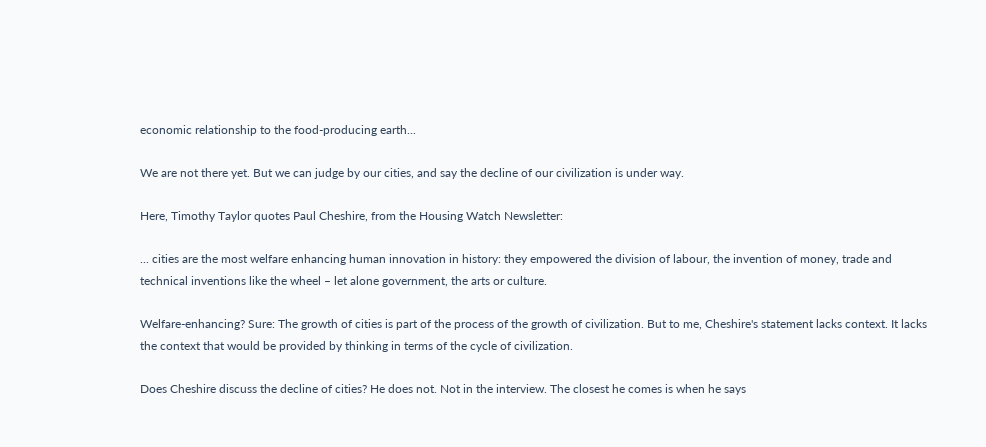economic relationship to the food-producing earth...

We are not there yet. But we can judge by our cities, and say the decline of our civilization is under way.

Here, Timothy Taylor quotes Paul Cheshire, from the Housing Watch Newsletter:

... cities are the most welfare enhancing human innovation in history: they empowered the division of labour, the invention of money, trade and technical inventions like the wheel – let alone government, the arts or culture.

Welfare-enhancing? Sure: The growth of cities is part of the process of the growth of civilization. But to me, Cheshire's statement lacks context. It lacks the context that would be provided by thinking in terms of the cycle of civilization.

Does Cheshire discuss the decline of cities? He does not. Not in the interview. The closest he comes is when he says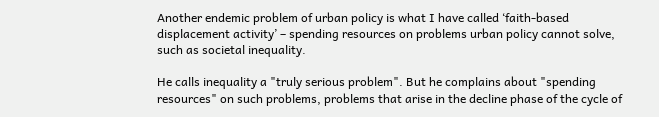Another endemic problem of urban policy is what I have called ‘faith-based displacement activity’ – spending resources on problems urban policy cannot solve, such as societal inequality.

He calls inequality a "truly serious problem". But he complains about "spending resources" on such problems, problems that arise in the decline phase of the cycle of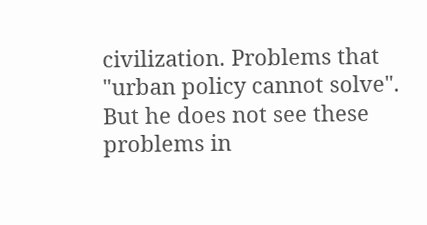civilization. Problems that "urban policy cannot solve". But he does not see these problems in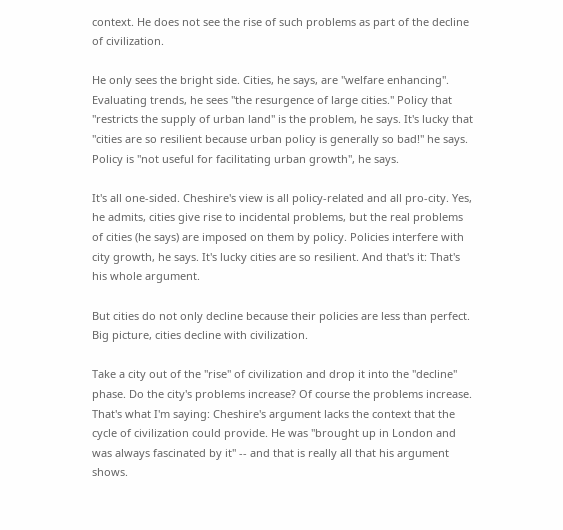context. He does not see the rise of such problems as part of the decline of civilization.

He only sees the bright side. Cities, he says, are "welfare enhancing". Evaluating trends, he sees "the resurgence of large cities." Policy that "restricts the supply of urban land" is the problem, he says. It's lucky that "cities are so resilient because urban policy is generally so bad!" he says. Policy is "not useful for facilitating urban growth", he says.

It's all one-sided. Cheshire's view is all policy-related and all pro-city. Yes, he admits, cities give rise to incidental problems, but the real problems of cities (he says) are imposed on them by policy. Policies interfere with city growth, he says. It's lucky cities are so resilient. And that's it: That's his whole argument.

But cities do not only decline because their policies are less than perfect. Big picture, cities decline with civilization.

Take a city out of the "rise" of civilization and drop it into the "decline" phase. Do the city's problems increase? Of course the problems increase. That's what I'm saying: Cheshire's argument lacks the context that the cycle of civilization could provide. He was "brought up in London and was always fascinated by it" -- and that is really all that his argument shows.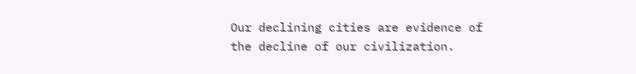Our declining cities are evidence of the decline of our civilization.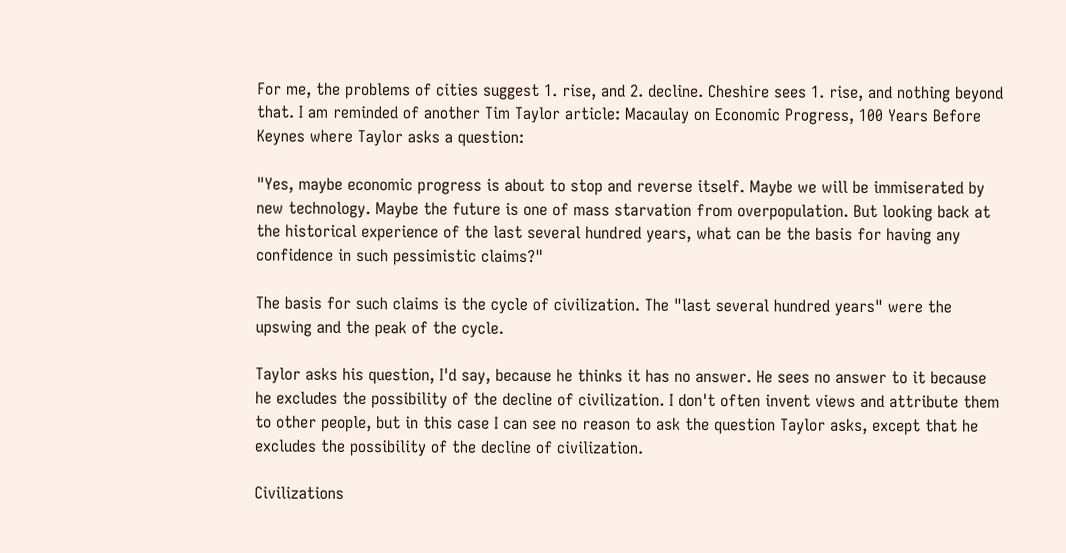For me, the problems of cities suggest 1. rise, and 2. decline. Cheshire sees 1. rise, and nothing beyond that. I am reminded of another Tim Taylor article: Macaulay on Economic Progress, 100 Years Before Keynes where Taylor asks a question:

"Yes, maybe economic progress is about to stop and reverse itself. Maybe we will be immiserated by new technology. Maybe the future is one of mass starvation from overpopulation. But looking back at the historical experience of the last several hundred years, what can be the basis for having any confidence in such pessimistic claims?"

The basis for such claims is the cycle of civilization. The "last several hundred years" were the upswing and the peak of the cycle.

Taylor asks his question, I'd say, because he thinks it has no answer. He sees no answer to it because he excludes the possibility of the decline of civilization. I don't often invent views and attribute them to other people, but in this case I can see no reason to ask the question Taylor asks, except that he excludes the possibility of the decline of civilization.

Civilizations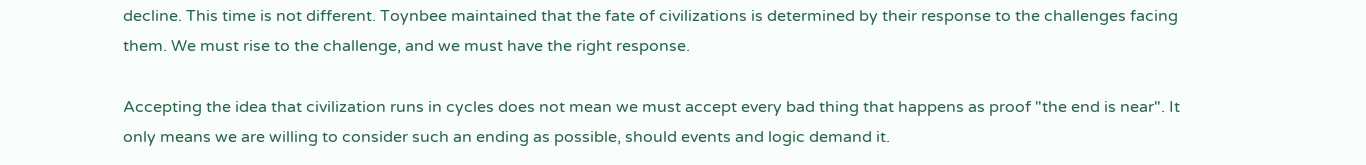decline. This time is not different. Toynbee maintained that the fate of civilizations is determined by their response to the challenges facing them. We must rise to the challenge, and we must have the right response.

Accepting the idea that civilization runs in cycles does not mean we must accept every bad thing that happens as proof "the end is near". It only means we are willing to consider such an ending as possible, should events and logic demand it.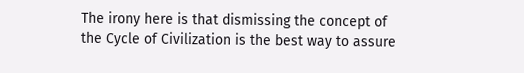The irony here is that dismissing the concept of the Cycle of Civilization is the best way to assure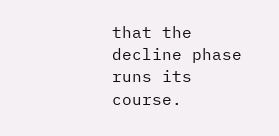that the decline phase runs its course.